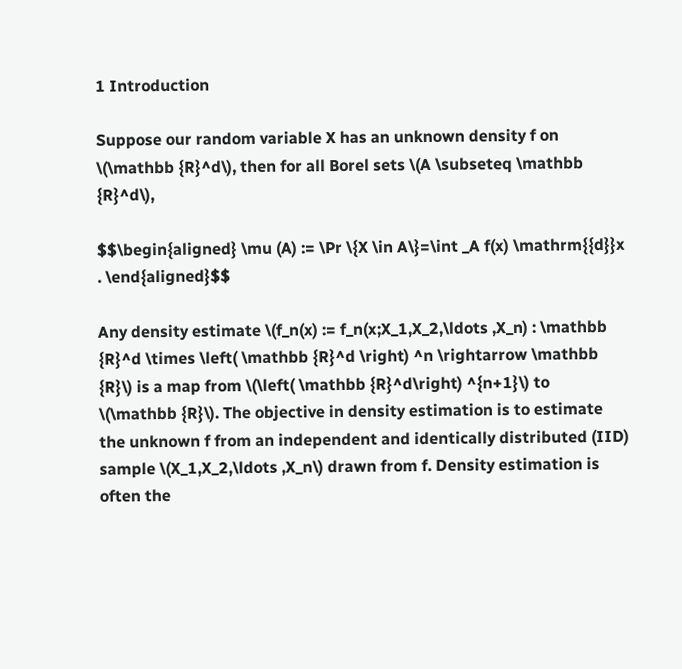1 Introduction

Suppose our random variable X has an unknown density f on \(\mathbb {R}^d\), then for all Borel sets \(A \subseteq \mathbb {R}^d\),

$$\begin{aligned} \mu (A) := \Pr \{X \in A\}=\int _A f(x) \mathrm{{d}}x . \end{aligned}$$

Any density estimate \(f_n(x) := f_n(x;X_1,X_2,\ldots ,X_n) : \mathbb {R}^d \times \left( \mathbb {R}^d \right) ^n \rightarrow \mathbb {R}\) is a map from \(\left( \mathbb {R}^d\right) ^{n+1}\) to \(\mathbb {R}\). The objective in density estimation is to estimate the unknown f from an independent and identically distributed (IID) sample \(X_1,X_2,\ldots ,X_n\) drawn from f. Density estimation is often the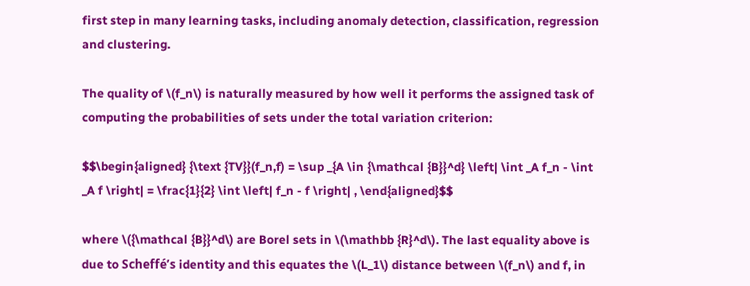first step in many learning tasks, including anomaly detection, classification, regression and clustering.

The quality of \(f_n\) is naturally measured by how well it performs the assigned task of computing the probabilities of sets under the total variation criterion:

$$\begin{aligned} {\text {TV}}(f_n,f) = \sup _{A \in {\mathcal {B}}^d} \left| \int _A f_n - \int _A f \right| = \frac{1}{2} \int \left| f_n - f \right| , \end{aligned}$$

where \({\mathcal {B}}^d\) are Borel sets in \(\mathbb {R}^d\). The last equality above is due to Scheffé’s identity and this equates the \(L_1\) distance between \(f_n\) and f, in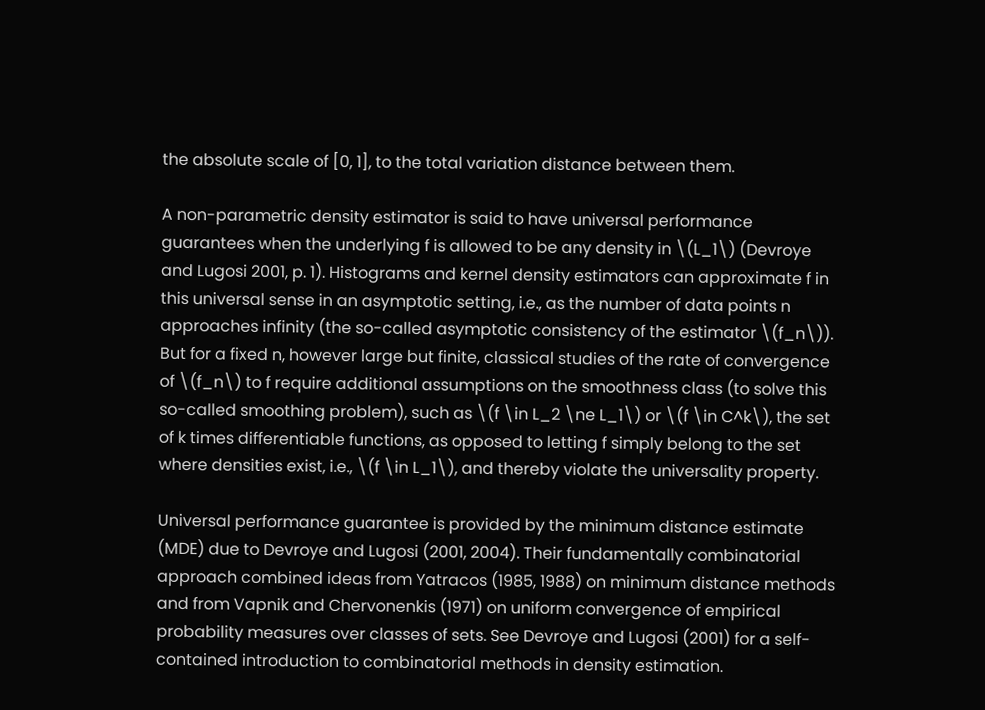the absolute scale of [0, 1], to the total variation distance between them.

A non-parametric density estimator is said to have universal performance guarantees when the underlying f is allowed to be any density in \(L_1\) (Devroye and Lugosi 2001, p. 1). Histograms and kernel density estimators can approximate f in this universal sense in an asymptotic setting, i.e., as the number of data points n approaches infinity (the so-called asymptotic consistency of the estimator \(f_n\)). But for a fixed n, however large but finite, classical studies of the rate of convergence of \(f_n\) to f require additional assumptions on the smoothness class (to solve this so-called smoothing problem), such as \(f \in L_2 \ne L_1\) or \(f \in C^k\), the set of k times differentiable functions, as opposed to letting f simply belong to the set where densities exist, i.e., \(f \in L_1\), and thereby violate the universality property.

Universal performance guarantee is provided by the minimum distance estimate (MDE) due to Devroye and Lugosi (2001, 2004). Their fundamentally combinatorial approach combined ideas from Yatracos (1985, 1988) on minimum distance methods and from Vapnik and Chervonenkis (1971) on uniform convergence of empirical probability measures over classes of sets. See Devroye and Lugosi (2001) for a self-contained introduction to combinatorial methods in density estimation.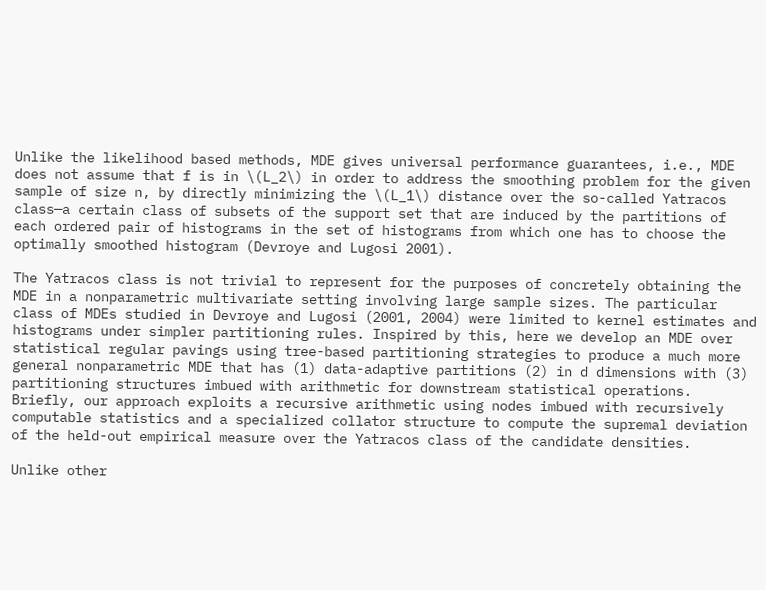Unlike the likelihood based methods, MDE gives universal performance guarantees, i.e., MDE does not assume that f is in \(L_2\) in order to address the smoothing problem for the given sample of size n, by directly minimizing the \(L_1\) distance over the so-called Yatracos class—a certain class of subsets of the support set that are induced by the partitions of each ordered pair of histograms in the set of histograms from which one has to choose the optimally smoothed histogram (Devroye and Lugosi 2001).

The Yatracos class is not trivial to represent for the purposes of concretely obtaining the MDE in a nonparametric multivariate setting involving large sample sizes. The particular class of MDEs studied in Devroye and Lugosi (2001, 2004) were limited to kernel estimates and histograms under simpler partitioning rules. Inspired by this, here we develop an MDE over statistical regular pavings using tree-based partitioning strategies to produce a much more general nonparametric MDE that has (1) data-adaptive partitions (2) in d dimensions with (3) partitioning structures imbued with arithmetic for downstream statistical operations. Briefly, our approach exploits a recursive arithmetic using nodes imbued with recursively computable statistics and a specialized collator structure to compute the supremal deviation of the held-out empirical measure over the Yatracos class of the candidate densities.

Unlike other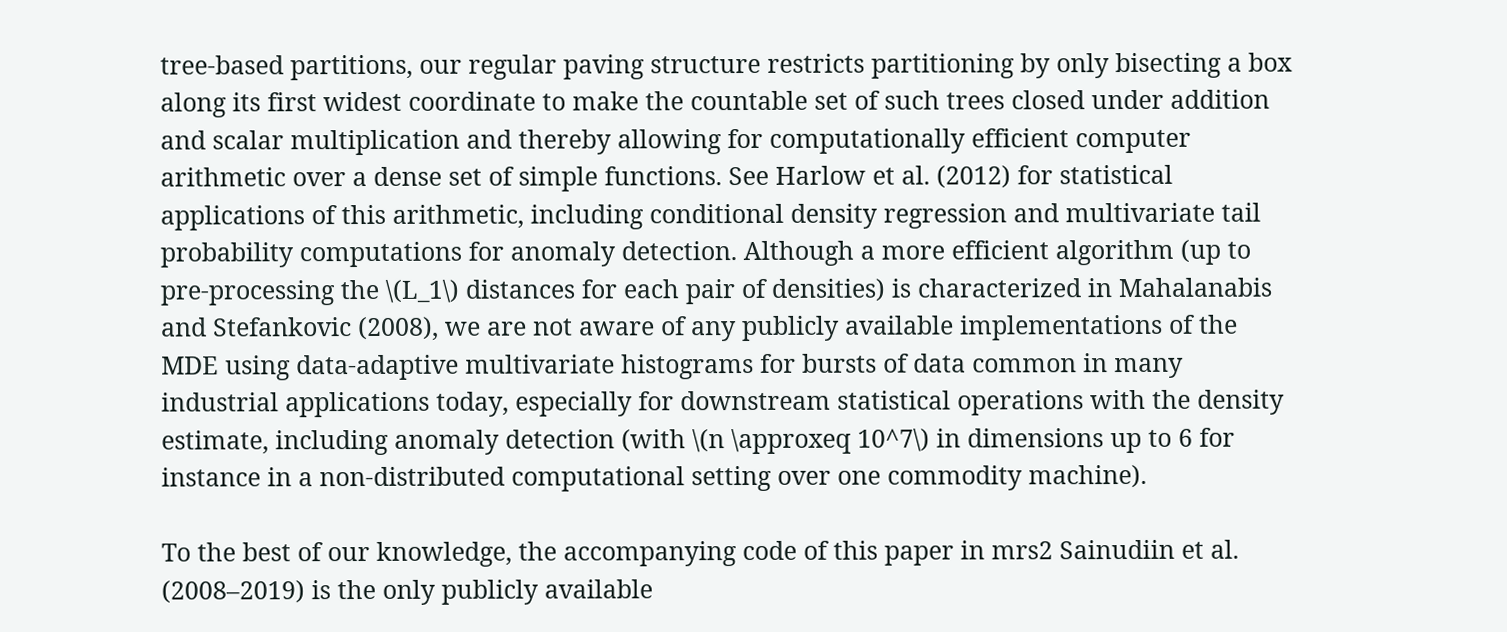tree-based partitions, our regular paving structure restricts partitioning by only bisecting a box along its first widest coordinate to make the countable set of such trees closed under addition and scalar multiplication and thereby allowing for computationally efficient computer arithmetic over a dense set of simple functions. See Harlow et al. (2012) for statistical applications of this arithmetic, including conditional density regression and multivariate tail probability computations for anomaly detection. Although a more efficient algorithm (up to pre-processing the \(L_1\) distances for each pair of densities) is characterized in Mahalanabis and Stefankovic (2008), we are not aware of any publicly available implementations of the MDE using data-adaptive multivariate histograms for bursts of data common in many industrial applications today, especially for downstream statistical operations with the density estimate, including anomaly detection (with \(n \approxeq 10^7\) in dimensions up to 6 for instance in a non-distributed computational setting over one commodity machine).

To the best of our knowledge, the accompanying code of this paper in mrs2 Sainudiin et al. (2008–2019) is the only publicly available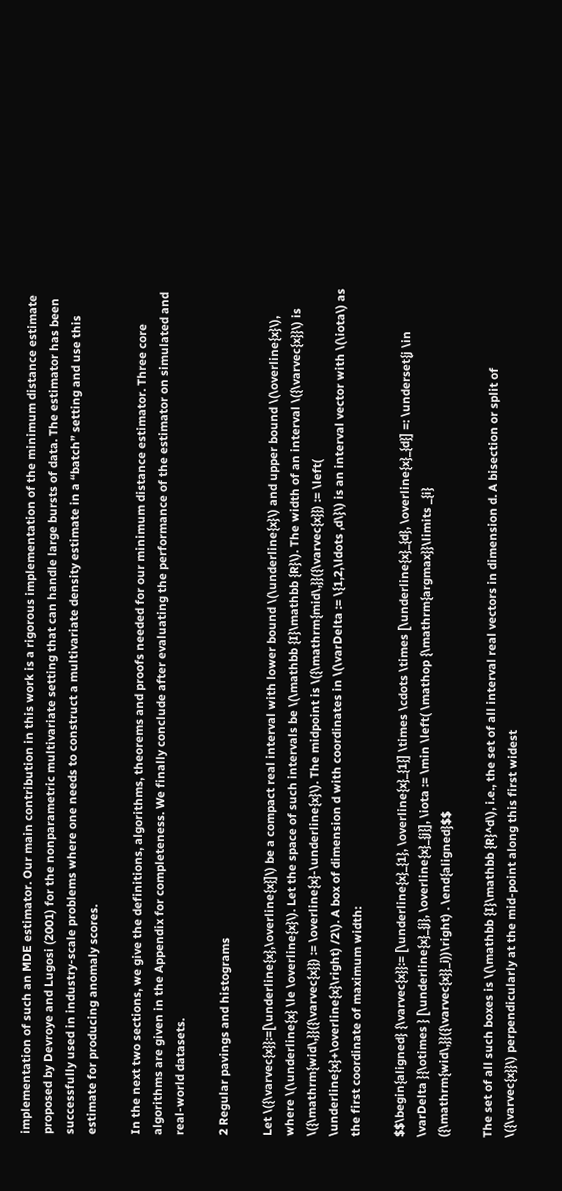implementation of such an MDE estimator. Our main contribution in this work is a rigorous implementation of the minimum distance estimate proposed by Devroye and Lugosi (2001) for the nonparametric multivariate setting that can handle large bursts of data. The estimator has been successfully used in industry-scale problems where one needs to construct a multivariate density estimate in a “batch” setting and use this estimate for producing anomaly scores.

In the next two sections, we give the definitions, algorithms, theorems and proofs needed for our minimum distance estimator. Three core algorithms are given in the Appendix for completeness. We finally conclude after evaluating the performance of the estimator on simulated and real-world datasets.

2 Regular pavings and histograms

Let \({\varvec{x}}:=[\underline{x},\overline{x}]\) be a compact real interval with lower bound \(\underline{x}\) and upper bound \(\overline{x}\), where \(\underline{x} \le \overline{x}\). Let the space of such intervals be \(\mathbb {I}\mathbb {R}\). The width of an interval \({\varvec{x}}\) is \({\mathrm{wid\,}}({\varvec{x}}) := \overline{x}-\underline{x}\). The midpoint is \({\mathrm{mid\,}}({\varvec{x}}) := \left( \underline{x}+\overline{x}\right) /2\). A box of dimension d with coordinates in \(\varDelta := \{1,2,\ldots ,d\}\) is an interval vector with \(\iota\) as the first coordinate of maximum width:

$$\begin{aligned} {\varvec{x}}:= [\underline{x}_{1}, \overline{x}_{1}] \times \cdots \times [\underline{x}_{d}, \overline{x}_{d}] =: \underset{j \in \varDelta }{\otimes } [\underline{x}_{j}, \overline{x}_{j}], \iota := \min \left( \mathop {\mathrm{argmax}}\limits _{i} ({\mathrm{wid\,}}({\varvec{x}}_i))\right) . \end{aligned}$$

The set of all such boxes is \(\mathbb {I}\mathbb {R}^d\), i.e., the set of all interval real vectors in dimension d. A bisection or split of \({\varvec{x}}\) perpendicularly at the mid-point along this first widest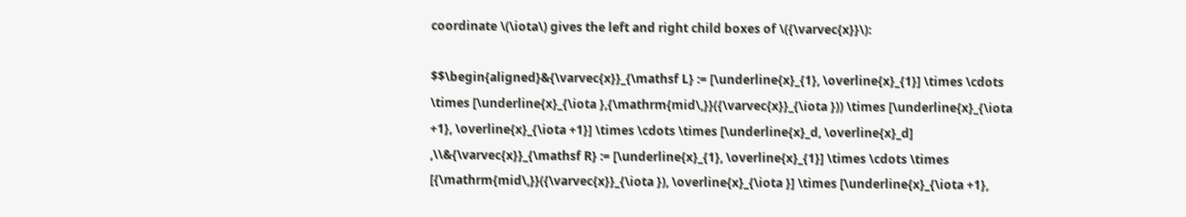coordinate \(\iota\) gives the left and right child boxes of \({\varvec{x}}\):

$$\begin{aligned}&{\varvec{x}}_{\mathsf L} := [\underline{x}_{1}, \overline{x}_{1}] \times \cdots \times [\underline{x}_{\iota },{\mathrm{mid\,}}({\varvec{x}}_{\iota })) \times [\underline{x}_{\iota +1}, \overline{x}_{\iota +1}] \times \cdots \times [\underline{x}_d, \overline{x}_d] ,\\&{\varvec{x}}_{\mathsf R} := [\underline{x}_{1}, \overline{x}_{1}] \times \cdots \times [{\mathrm{mid\,}}({\varvec{x}}_{\iota }), \overline{x}_{\iota }] \times [\underline{x}_{\iota +1},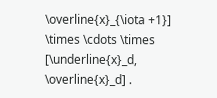\overline{x}_{\iota +1}] \times \cdots \times [\underline{x}_d, \overline{x}_d] .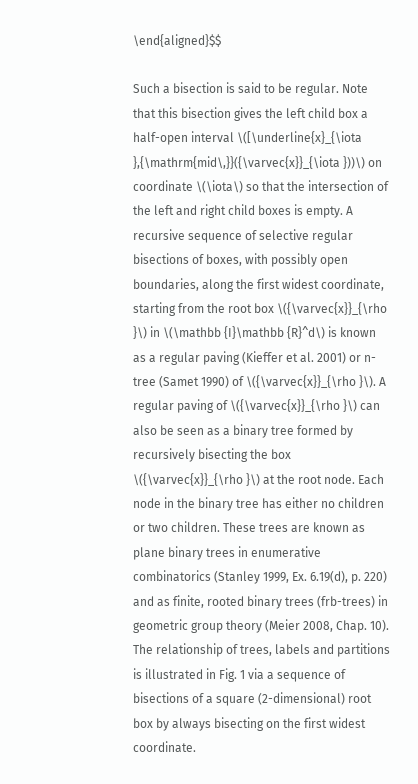\end{aligned}$$

Such a bisection is said to be regular. Note that this bisection gives the left child box a half-open interval \([\underline{x}_{\iota },{\mathrm{mid\,}}({\varvec{x}}_{\iota }))\) on coordinate \(\iota\) so that the intersection of the left and right child boxes is empty. A recursive sequence of selective regular bisections of boxes, with possibly open boundaries, along the first widest coordinate, starting from the root box \({\varvec{x}}_{\rho }\) in \(\mathbb {I}\mathbb {R}^d\) is known as a regular paving (Kieffer et al. 2001) or n-tree (Samet 1990) of \({\varvec{x}}_{\rho }\). A regular paving of \({\varvec{x}}_{\rho }\) can also be seen as a binary tree formed by recursively bisecting the box \({\varvec{x}}_{\rho }\) at the root node. Each node in the binary tree has either no children or two children. These trees are known as plane binary trees in enumerative combinatorics (Stanley 1999, Ex. 6.19(d), p. 220) and as finite, rooted binary trees (frb-trees) in geometric group theory (Meier 2008, Chap. 10). The relationship of trees, labels and partitions is illustrated in Fig. 1 via a sequence of bisections of a square (2-dimensional) root box by always bisecting on the first widest coordinate.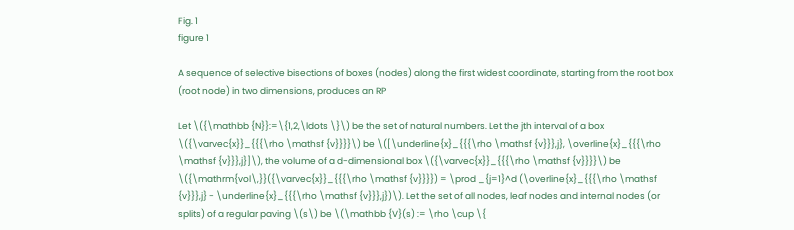Fig. 1
figure 1

A sequence of selective bisections of boxes (nodes) along the first widest coordinate, starting from the root box (root node) in two dimensions, produces an RP

Let \({\mathbb {N}}:=\{1,2,\ldots \}\) be the set of natural numbers. Let the jth interval of a box \({\varvec{x}}_{{{\rho \mathsf {v}}}}\) be \([\underline{x}_{{{\rho \mathsf {v}}},j}, \overline{x}_{{{\rho \mathsf {v}}},j}]\), the volume of a d-dimensional box \({\varvec{x}}_{{{\rho \mathsf {v}}}}\) be \({\mathrm{vol\,}}({\varvec{x}}_{{{\rho \mathsf {v}}}}) = \prod _{j=1}^d (\overline{x}_{{{\rho \mathsf {v}}},j} - \underline{x}_{{{\rho \mathsf {v}}},j})\). Let the set of all nodes, leaf nodes and internal nodes (or splits) of a regular paving \(s\) be \(\mathbb {V}(s) := \rho \cup \{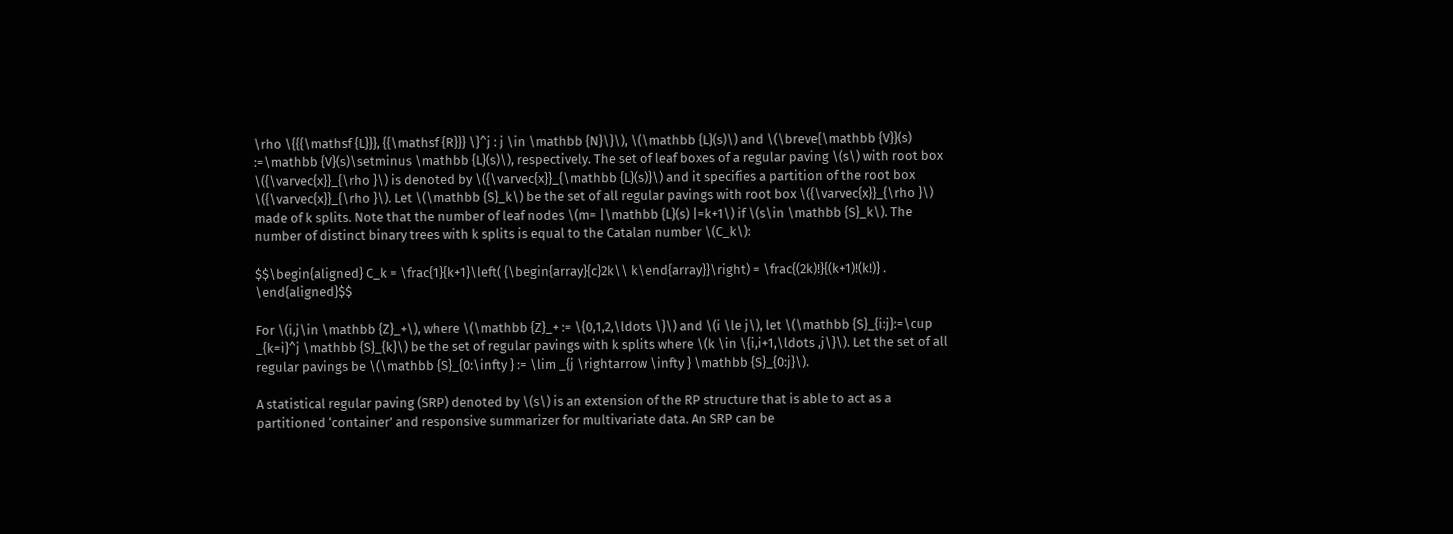\rho \{{{\mathsf {L}}}, {{\mathsf {R}}} \}^j : j \in \mathbb {N}\}\), \(\mathbb {L}(s)\) and \(\breve{\mathbb {V}}(s) :=\mathbb {V}(s)\setminus \mathbb {L}(s)\), respectively. The set of leaf boxes of a regular paving \(s\) with root box \({\varvec{x}}_{\rho }\) is denoted by \({\varvec{x}}_{\mathbb {L}(s)}\) and it specifies a partition of the root box \({\varvec{x}}_{\rho }\). Let \(\mathbb {S}_k\) be the set of all regular pavings with root box \({\varvec{x}}_{\rho }\) made of k splits. Note that the number of leaf nodes \(m= |\mathbb {L}(s) |=k+1\) if \(s\in \mathbb {S}_k\). The number of distinct binary trees with k splits is equal to the Catalan number \(C_k\):

$$\begin{aligned} C_k = \frac{1}{k+1}\left( {\begin{array}{c}2k\\ k\end{array}}\right) = \frac{(2k)!}{(k+1)!(k!)} . \end{aligned}$$

For \(i,j\in \mathbb {Z}_+\), where \(\mathbb {Z}_+ := \{0,1,2,\ldots \}\) and \(i \le j\), let \(\mathbb {S}_{i:j}:=\cup _{k=i}^j \mathbb {S}_{k}\) be the set of regular pavings with k splits where \(k \in \{i,i+1,\ldots ,j\}\). Let the set of all regular pavings be \(\mathbb {S}_{0:\infty } := \lim _{j \rightarrow \infty } \mathbb {S}_{0:j}\).

A statistical regular paving (SRP) denoted by \(s\) is an extension of the RP structure that is able to act as a partitioned ‘container’ and responsive summarizer for multivariate data. An SRP can be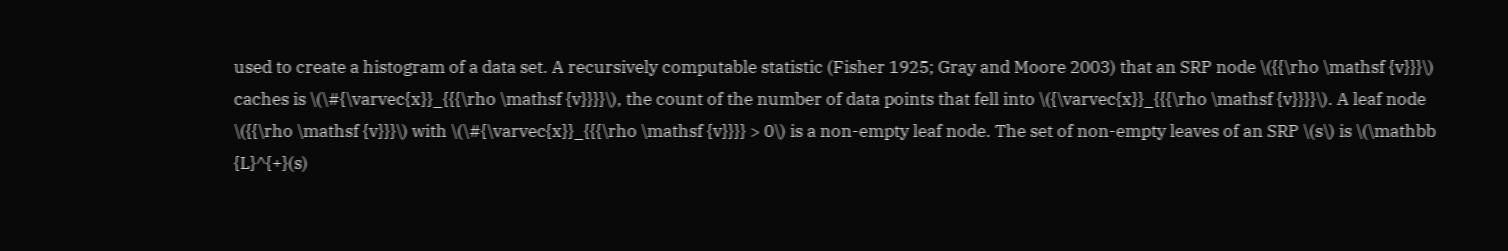used to create a histogram of a data set. A recursively computable statistic (Fisher 1925; Gray and Moore 2003) that an SRP node \({{\rho \mathsf {v}}}\) caches is \(\#{\varvec{x}}_{{{\rho \mathsf {v}}}}\), the count of the number of data points that fell into \({\varvec{x}}_{{{\rho \mathsf {v}}}}\). A leaf node \({{\rho \mathsf {v}}}\) with \(\#{\varvec{x}}_{{{\rho \mathsf {v}}}} > 0\) is a non-empty leaf node. The set of non-empty leaves of an SRP \(s\) is \(\mathbb {L}^{+}(s)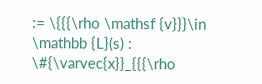:= \{{{\rho \mathsf {v}}}\in \mathbb {L}(s) : \#{\varvec{x}}_{{{\rho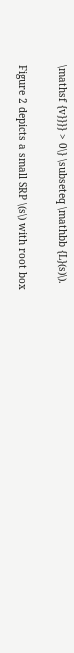\mathsf {v}}}} > 0\} \subseteq \mathbb {L}(s)\).

Figure 2 depicts a small SRP \(s\) with root box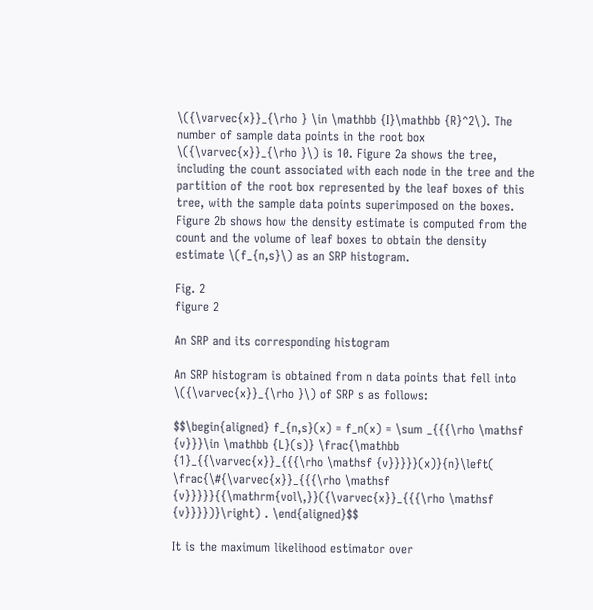\({\varvec{x}}_{\rho } \in \mathbb {I}\mathbb {R}^2\). The number of sample data points in the root box \({\varvec{x}}_{\rho }\) is 10. Figure 2a shows the tree, including the count associated with each node in the tree and the partition of the root box represented by the leaf boxes of this tree, with the sample data points superimposed on the boxes. Figure 2b shows how the density estimate is computed from the count and the volume of leaf boxes to obtain the density estimate \(f_{n,s}\) as an SRP histogram.

Fig. 2
figure 2

An SRP and its corresponding histogram

An SRP histogram is obtained from n data points that fell into \({\varvec{x}}_{\rho }\) of SRP s as follows:

$$\begin{aligned} f_{n,s}(x) = f_n(x) = \sum _{{{\rho \mathsf {v}}}\in \mathbb {L}(s)} \frac{\mathbb {1}_{{\varvec{x}}_{{{\rho \mathsf {v}}}}}(x)}{n}\left( \frac{\#{\varvec{x}}_{{{\rho \mathsf {v}}}}}{{\mathrm{vol\,}}({\varvec{x}}_{{{\rho \mathsf {v}}}})}\right) . \end{aligned}$$

It is the maximum likelihood estimator over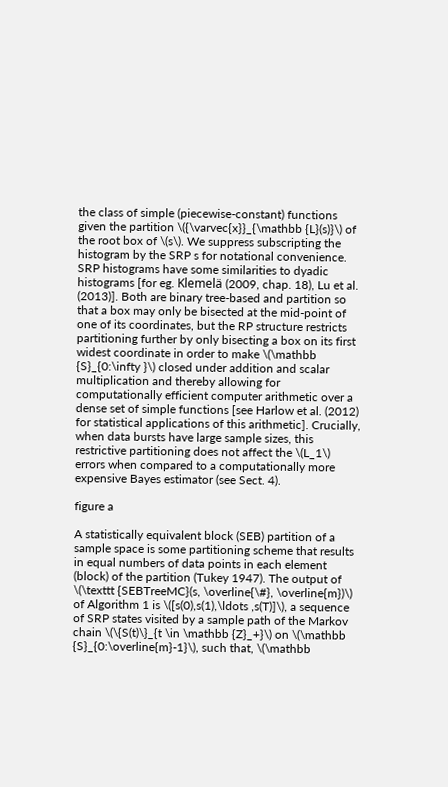the class of simple (piecewise-constant) functions given the partition \({\varvec{x}}_{\mathbb {L}(s)}\) of the root box of \(s\). We suppress subscripting the histogram by the SRP s for notational convenience. SRP histograms have some similarities to dyadic histograms [for eg. Klemelä (2009, chap. 18), Lu et al. (2013)]. Both are binary tree-based and partition so that a box may only be bisected at the mid-point of one of its coordinates, but the RP structure restricts partitioning further by only bisecting a box on its first widest coordinate in order to make \(\mathbb {S}_{0:\infty }\) closed under addition and scalar multiplication and thereby allowing for computationally efficient computer arithmetic over a dense set of simple functions [see Harlow et al. (2012) for statistical applications of this arithmetic]. Crucially, when data bursts have large sample sizes, this restrictive partitioning does not affect the \(L_1\) errors when compared to a computationally more expensive Bayes estimator (see Sect. 4).

figure a

A statistically equivalent block (SEB) partition of a sample space is some partitioning scheme that results in equal numbers of data points in each element (block) of the partition (Tukey 1947). The output of \(\texttt {SEBTreeMC}(s, \overline{\#}, \overline{m})\) of Algorithm 1 is \([s(0),s(1),\ldots ,s(T)]\), a sequence of SRP states visited by a sample path of the Markov chain \(\{S(t)\}_{t \in \mathbb {Z}_+}\) on \(\mathbb {S}_{0:\overline{m}-1}\), such that, \(\mathbb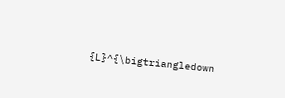{L}^{\bigtriangledown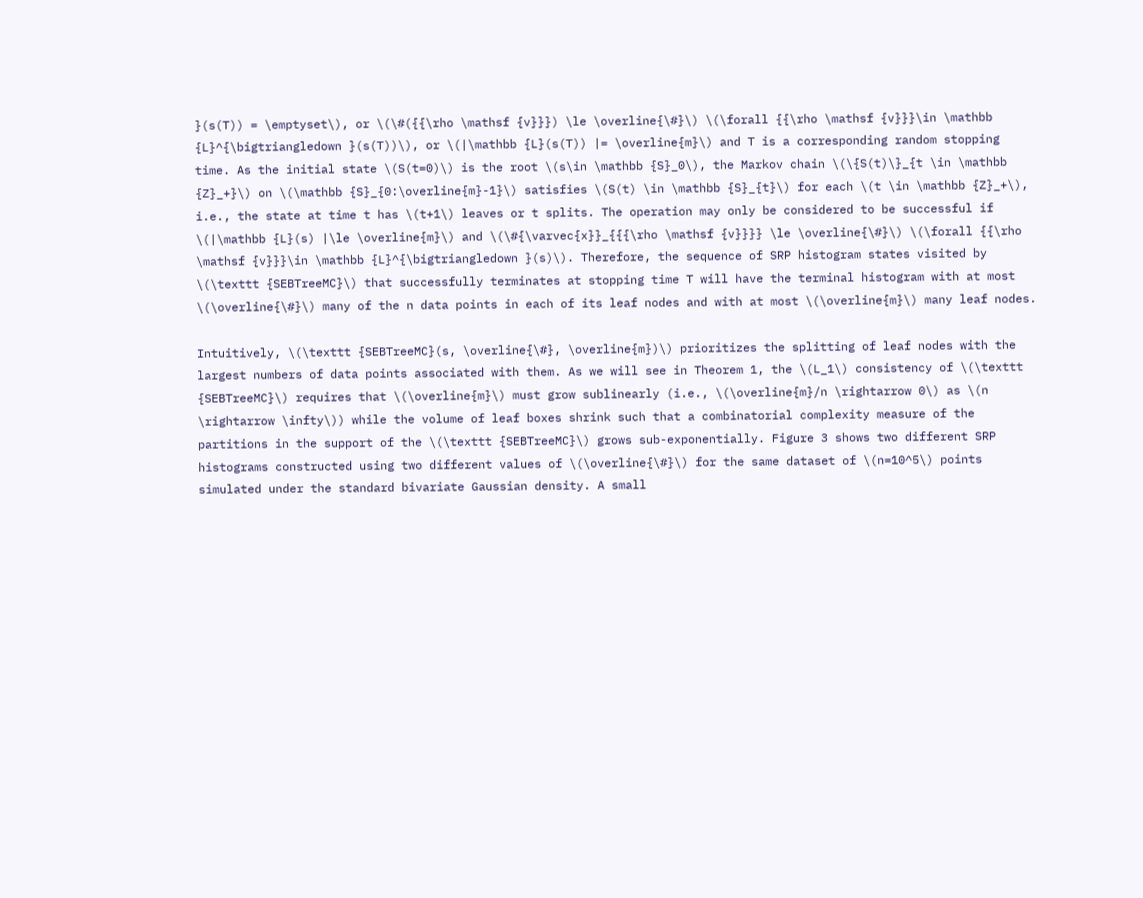}(s(T)) = \emptyset\), or \(\#({{\rho \mathsf {v}}}) \le \overline{\#}\) \(\forall {{\rho \mathsf {v}}}\in \mathbb {L}^{\bigtriangledown }(s(T))\), or \(|\mathbb {L}(s(T)) |= \overline{m}\) and T is a corresponding random stopping time. As the initial state \(S(t=0)\) is the root \(s\in \mathbb {S}_0\), the Markov chain \(\{S(t)\}_{t \in \mathbb {Z}_+}\) on \(\mathbb {S}_{0:\overline{m}-1}\) satisfies \(S(t) \in \mathbb {S}_{t}\) for each \(t \in \mathbb {Z}_+\), i.e., the state at time t has \(t+1\) leaves or t splits. The operation may only be considered to be successful if \(|\mathbb {L}(s) |\le \overline{m}\) and \(\#{\varvec{x}}_{{{\rho \mathsf {v}}}} \le \overline{\#}\) \(\forall {{\rho \mathsf {v}}}\in \mathbb {L}^{\bigtriangledown }(s)\). Therefore, the sequence of SRP histogram states visited by \(\texttt {SEBTreeMC}\) that successfully terminates at stopping time T will have the terminal histogram with at most \(\overline{\#}\) many of the n data points in each of its leaf nodes and with at most \(\overline{m}\) many leaf nodes.

Intuitively, \(\texttt {SEBTreeMC}(s, \overline{\#}, \overline{m})\) prioritizes the splitting of leaf nodes with the largest numbers of data points associated with them. As we will see in Theorem 1, the \(L_1\) consistency of \(\texttt {SEBTreeMC}\) requires that \(\overline{m}\) must grow sublinearly (i.e., \(\overline{m}/n \rightarrow 0\) as \(n \rightarrow \infty\)) while the volume of leaf boxes shrink such that a combinatorial complexity measure of the partitions in the support of the \(\texttt {SEBTreeMC}\) grows sub-exponentially. Figure 3 shows two different SRP histograms constructed using two different values of \(\overline{\#}\) for the same dataset of \(n=10^5\) points simulated under the standard bivariate Gaussian density. A small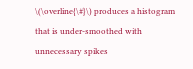\(\overline{\#}\) produces a histogram that is under-smoothed with unnecessary spikes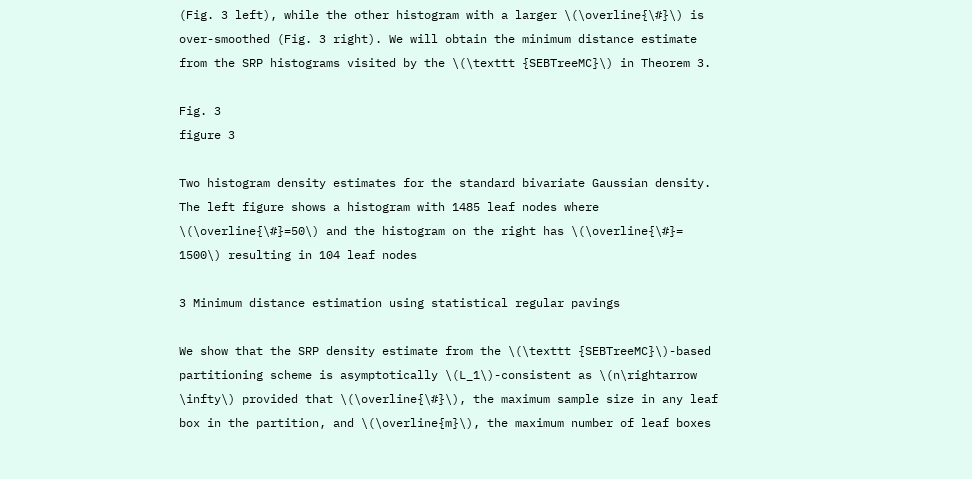(Fig. 3 left), while the other histogram with a larger \(\overline{\#}\) is over-smoothed (Fig. 3 right). We will obtain the minimum distance estimate from the SRP histograms visited by the \(\texttt {SEBTreeMC}\) in Theorem 3.

Fig. 3
figure 3

Two histogram density estimates for the standard bivariate Gaussian density. The left figure shows a histogram with 1485 leaf nodes where \(\overline{\#}=50\) and the histogram on the right has \(\overline{\#}= 1500\) resulting in 104 leaf nodes

3 Minimum distance estimation using statistical regular pavings

We show that the SRP density estimate from the \(\texttt {SEBTreeMC}\)-based partitioning scheme is asymptotically \(L_1\)-consistent as \(n\rightarrow \infty\) provided that \(\overline{\#}\), the maximum sample size in any leaf box in the partition, and \(\overline{m}\), the maximum number of leaf boxes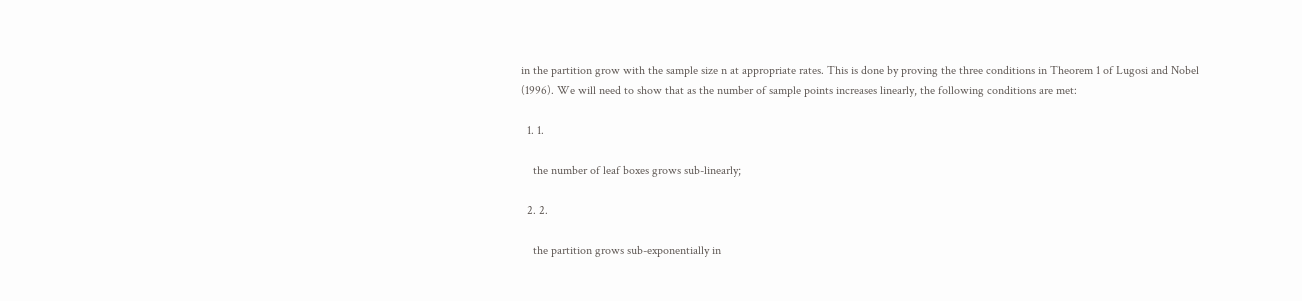in the partition grow with the sample size n at appropriate rates. This is done by proving the three conditions in Theorem 1 of Lugosi and Nobel (1996). We will need to show that as the number of sample points increases linearly, the following conditions are met:

  1. 1.

    the number of leaf boxes grows sub-linearly;

  2. 2.

    the partition grows sub-exponentially in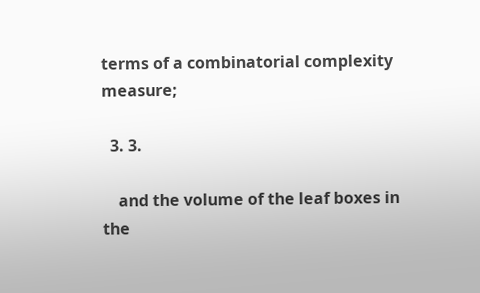terms of a combinatorial complexity measure;

  3. 3.

    and the volume of the leaf boxes in the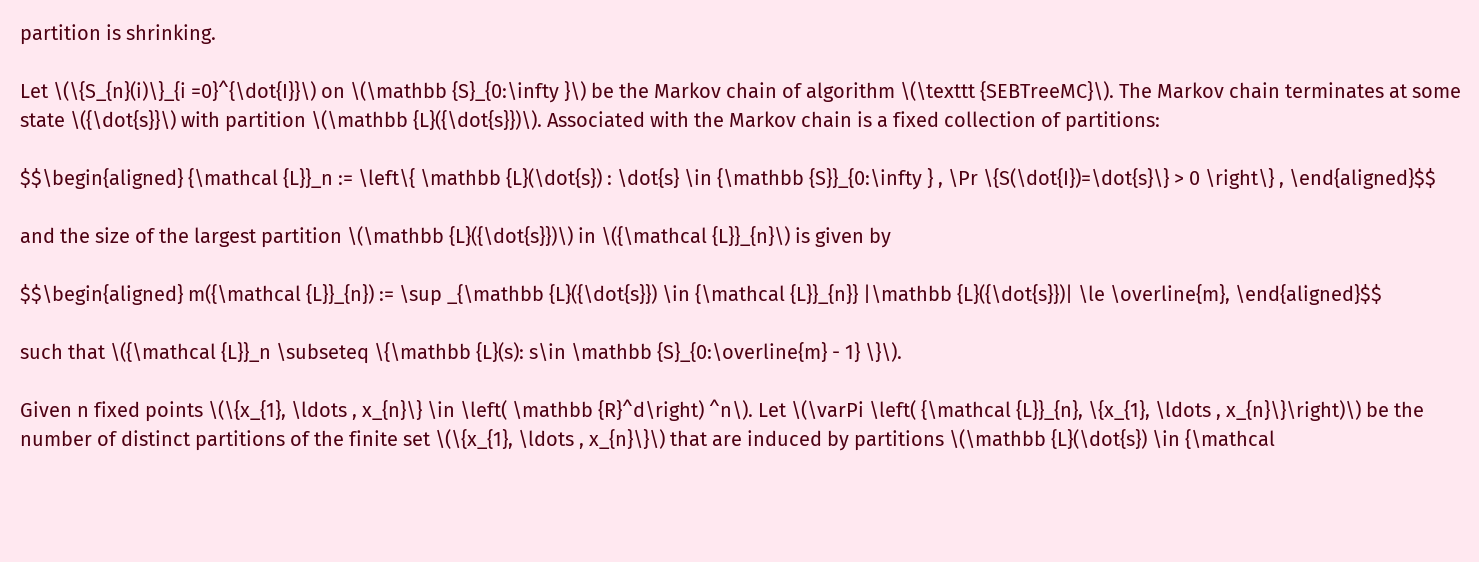partition is shrinking.

Let \(\{S_{n}(i)\}_{i =0}^{\dot{I}}\) on \(\mathbb {S}_{0:\infty }\) be the Markov chain of algorithm \(\texttt {SEBTreeMC}\). The Markov chain terminates at some state \({\dot{s}}\) with partition \(\mathbb {L}({\dot{s}})\). Associated with the Markov chain is a fixed collection of partitions:

$$\begin{aligned} {\mathcal {L}}_n := \left\{ \mathbb {L}(\dot{s}) : \dot{s} \in {\mathbb {S}}_{0:\infty } , \Pr \{S(\dot{I})=\dot{s}\} > 0 \right\} , \end{aligned}$$

and the size of the largest partition \(\mathbb {L}({\dot{s}})\) in \({\mathcal {L}}_{n}\) is given by

$$\begin{aligned} m({\mathcal {L}}_{n}) := \sup _{\mathbb {L}({\dot{s}}) \in {\mathcal {L}}_{n}} |\mathbb {L}({\dot{s}})| \le \overline{m}, \end{aligned}$$

such that \({\mathcal {L}}_n \subseteq \{\mathbb {L}(s): s\in \mathbb {S}_{0:\overline{m} - 1} \}\).

Given n fixed points \(\{x_{1}, \ldots , x_{n}\} \in \left( \mathbb {R}^d\right) ^n\). Let \(\varPi \left( {\mathcal {L}}_{n}, \{x_{1}, \ldots , x_{n}\}\right)\) be the number of distinct partitions of the finite set \(\{x_{1}, \ldots , x_{n}\}\) that are induced by partitions \(\mathbb {L}(\dot{s}) \in {\mathcal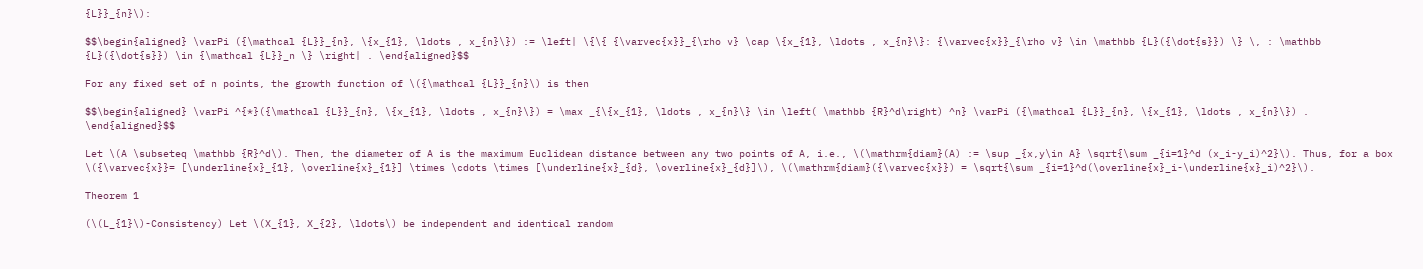{L}}_{n}\):

$$\begin{aligned} \varPi ({\mathcal {L}}_{n}, \{x_{1}, \ldots , x_{n}\}) := \left| \{\{ {\varvec{x}}_{\rho v} \cap \{x_{1}, \ldots , x_{n}\}: {\varvec{x}}_{\rho v} \in \mathbb {L}({\dot{s}}) \} \, : \mathbb {L}({\dot{s}}) \in {\mathcal {L}}_n \} \right| . \end{aligned}$$

For any fixed set of n points, the growth function of \({\mathcal {L}}_{n}\) is then

$$\begin{aligned} \varPi ^{*}({\mathcal {L}}_{n}, \{x_{1}, \ldots , x_{n}\}) = \max _{\{x_{1}, \ldots , x_{n}\} \in \left( \mathbb {R}^d\right) ^n} \varPi ({\mathcal {L}}_{n}, \{x_{1}, \ldots , x_{n}\}) . \end{aligned}$$

Let \(A \subseteq \mathbb {R}^d\). Then, the diameter of A is the maximum Euclidean distance between any two points of A, i.e., \(\mathrm{diam}(A) := \sup _{x,y\in A} \sqrt{\sum _{i=1}^d (x_i-y_i)^2}\). Thus, for a box \({\varvec{x}}= [\underline{x}_{1}, \overline{x}_{1}] \times \cdots \times [\underline{x}_{d}, \overline{x}_{d}]\), \(\mathrm{diam}({\varvec{x}}) = \sqrt{\sum _{i=1}^d(\overline{x}_i-\underline{x}_i)^2}\).

Theorem 1

(\(L_{1}\)-Consistency) Let \(X_{1}, X_{2}, \ldots\) be independent and identical random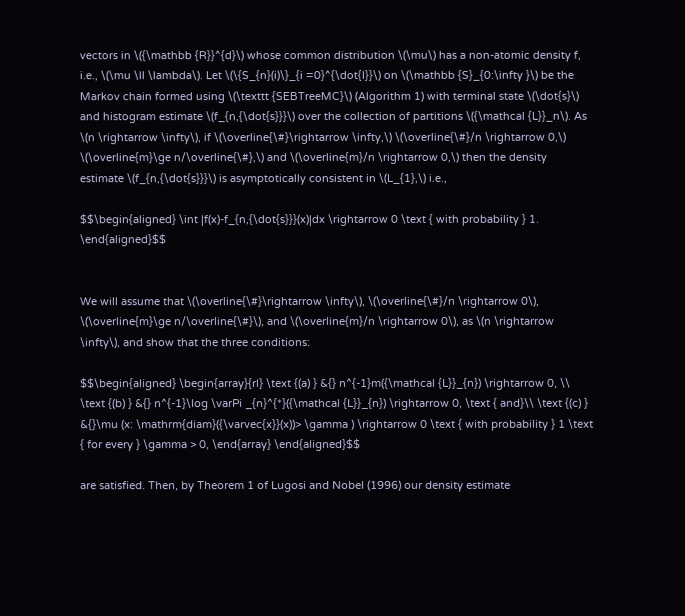vectors in \({\mathbb {R}}^{d}\) whose common distribution \(\mu\) has a non-atomic density f, i.e., \(\mu \ll \lambda\). Let \(\{S_{n}(i)\}_{i =0}^{\dot{I}}\) on \(\mathbb {S}_{0:\infty }\) be the Markov chain formed using \(\texttt {SEBTreeMC}\) (Algorithm 1) with terminal state \(\dot{s}\) and histogram estimate \(f_{n,{\dot{s}}}\) over the collection of partitions \({\mathcal {L}}_n\). As \(n \rightarrow \infty\), if \(\overline{\#}\rightarrow \infty,\) \(\overline{\#}/n \rightarrow 0,\) \(\overline{m}\ge n/\overline{\#},\) and \(\overline{m}/n \rightarrow 0,\) then the density estimate \(f_{n,{\dot{s}}}\) is asymptotically consistent in \(L_{1},\) i.e.,

$$\begin{aligned} \int |f(x)-f_{n,{\dot{s}}}(x)|dx \rightarrow 0 \text { with probability } 1. \end{aligned}$$


We will assume that \(\overline{\#}\rightarrow \infty\), \(\overline{\#}/n \rightarrow 0\), \(\overline{m}\ge n/\overline{\#}\), and \(\overline{m}/n \rightarrow 0\), as \(n \rightarrow \infty\), and show that the three conditions:

$$\begin{aligned} \begin{array}{rl} \text {(a) } &{} n^{-1}m({\mathcal {L}}_{n}) \rightarrow 0, \\ \text {(b) } &{} n^{-1}\log \varPi _{n}^{*}({\mathcal {L}}_{n}) \rightarrow 0, \text { and}\\ \text {(c) } &{}\mu (x: \mathrm{diam}({\varvec{x}}(x))> \gamma ) \rightarrow 0 \text { with probability } 1 \text { for every } \gamma > 0, \end{array} \end{aligned}$$

are satisfied. Then, by Theorem 1 of Lugosi and Nobel (1996) our density estimate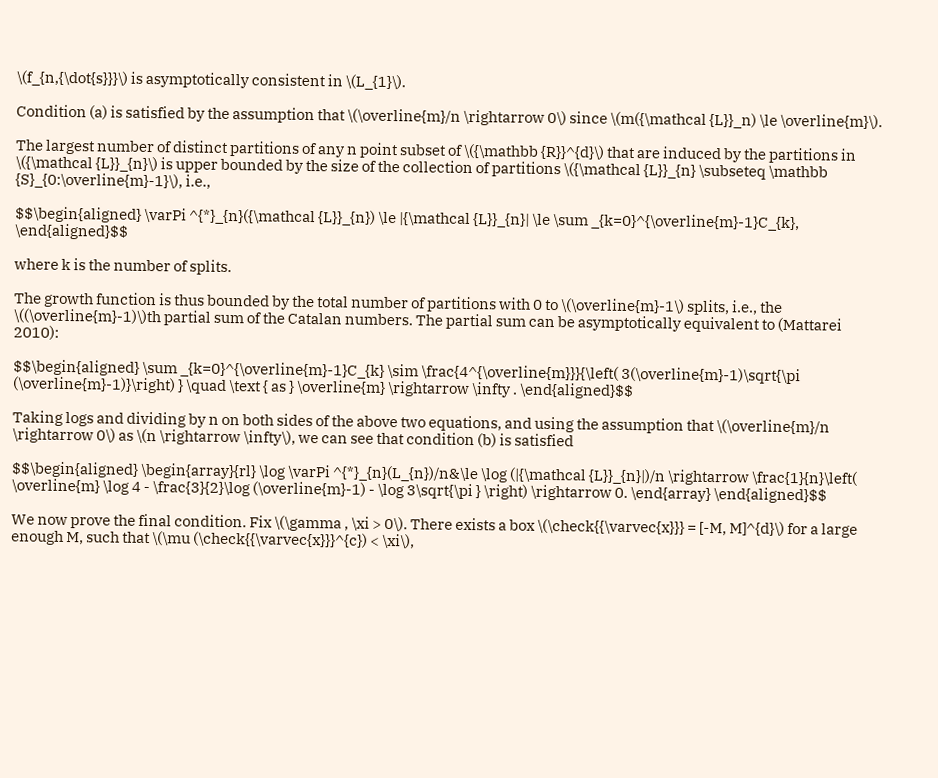\(f_{n,{\dot{s}}}\) is asymptotically consistent in \(L_{1}\).

Condition (a) is satisfied by the assumption that \(\overline{m}/n \rightarrow 0\) since \(m({\mathcal {L}}_n) \le \overline{m}\).

The largest number of distinct partitions of any n point subset of \({\mathbb {R}}^{d}\) that are induced by the partitions in \({\mathcal {L}}_{n}\) is upper bounded by the size of the collection of partitions \({\mathcal {L}}_{n} \subseteq \mathbb {S}_{0:\overline{m}-1}\), i.e.,

$$\begin{aligned} \varPi ^{*}_{n}({\mathcal {L}}_{n}) \le |{\mathcal {L}}_{n}| \le \sum _{k=0}^{\overline{m}-1}C_{k}, \end{aligned}$$

where k is the number of splits.

The growth function is thus bounded by the total number of partitions with 0 to \(\overline{m}-1\) splits, i.e., the \((\overline{m}-1)\)th partial sum of the Catalan numbers. The partial sum can be asymptotically equivalent to (Mattarei 2010):

$$\begin{aligned} \sum _{k=0}^{\overline{m}-1}C_{k} \sim \frac{4^{\overline{m}}}{\left( 3(\overline{m}-1)\sqrt{\pi (\overline{m}-1)}\right) } \quad \text { as } \overline{m} \rightarrow \infty . \end{aligned}$$

Taking logs and dividing by n on both sides of the above two equations, and using the assumption that \(\overline{m}/n \rightarrow 0\) as \(n \rightarrow \infty\), we can see that condition (b) is satisfied

$$\begin{aligned} \begin{array}{rl} \log \varPi ^{*}_{n}(L_{n})/n&\le \log (|{\mathcal {L}}_{n}|)/n \rightarrow \frac{1}{n}\left( \overline{m} \log 4 - \frac{3}{2}\log (\overline{m}-1) - \log 3\sqrt{\pi } \right) \rightarrow 0. \end{array} \end{aligned}$$

We now prove the final condition. Fix \(\gamma , \xi > 0\). There exists a box \(\check{{\varvec{x}}} = [-M, M]^{d}\) for a large enough M, such that \(\mu (\check{{\varvec{x}}}^{c}) < \xi\),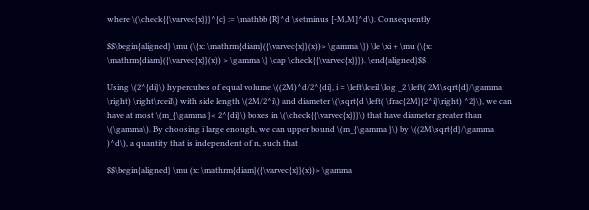where \(\check{{\varvec{x}}}^{c} := \mathbb {R}^d \setminus [-M,M]^d\). Consequently

$$\begin{aligned} \mu (\{x: \mathrm{diam}({\varvec{x}}(x))> \gamma \}) \le \xi + \mu (\{x: \mathrm{diam}({\varvec{x}}(x)) > \gamma \} \cap \check{{\varvec{x}}}). \end{aligned}$$

Using \(2^{di}\) hypercubes of equal volume \((2M)^d/2^{di}, i = \left\lceil \log _2 \left( 2M\sqrt{d}/\gamma \right) \right\rceil\) with side length \(2M/2^i\) and diameter \(\sqrt{d \left( \frac{2M}{2^i}\right) ^2}\), we can have at most \(m_{\gamma }< 2^{di}\) boxes in \(\check{{\varvec{x}}}\) that have diameter greater than \(\gamma\). By choosing i large enough, we can upper bound \(m_{\gamma }\) by \((2M\sqrt{d}/\gamma )^d\), a quantity that is independent of n, such that

$$\begin{aligned} \mu (x: \mathrm{diam}({\varvec{x}}(x))> \gamma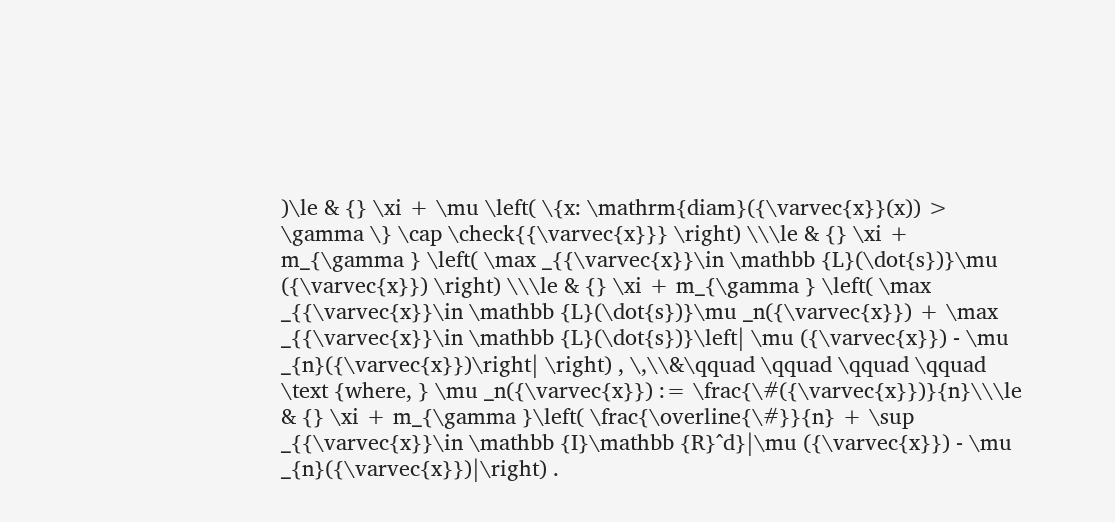)\le & {} \xi + \mu \left( \{x: \mathrm{diam}({\varvec{x}}(x)) > \gamma \} \cap \check{{\varvec{x}}} \right) \\\le & {} \xi + m_{\gamma } \left( \max _{{\varvec{x}}\in \mathbb {L}(\dot{s})}\mu ({\varvec{x}}) \right) \\\le & {} \xi + m_{\gamma } \left( \max _{{\varvec{x}}\in \mathbb {L}(\dot{s})}\mu _n({\varvec{x}}) + \max _{{\varvec{x}}\in \mathbb {L}(\dot{s})}\left| \mu ({\varvec{x}}) - \mu _{n}({\varvec{x}})\right| \right) , \,\\&\qquad \qquad \qquad \qquad \text {where, } \mu _n({\varvec{x}}) := \frac{\#({\varvec{x}})}{n}\\\le & {} \xi + m_{\gamma }\left( \frac{\overline{\#}}{n} + \sup _{{\varvec{x}}\in \mathbb {I}\mathbb {R}^d}|\mu ({\varvec{x}}) - \mu _{n}({\varvec{x}})|\right) .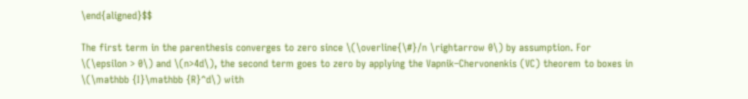\end{aligned}$$

The first term in the parenthesis converges to zero since \(\overline{\#}/n \rightarrow 0\) by assumption. For \(\epsilon > 0\) and \(n>4d\), the second term goes to zero by applying the Vapnik–Chervonenkis (VC) theorem to boxes in \(\mathbb {I}\mathbb {R}^d\) with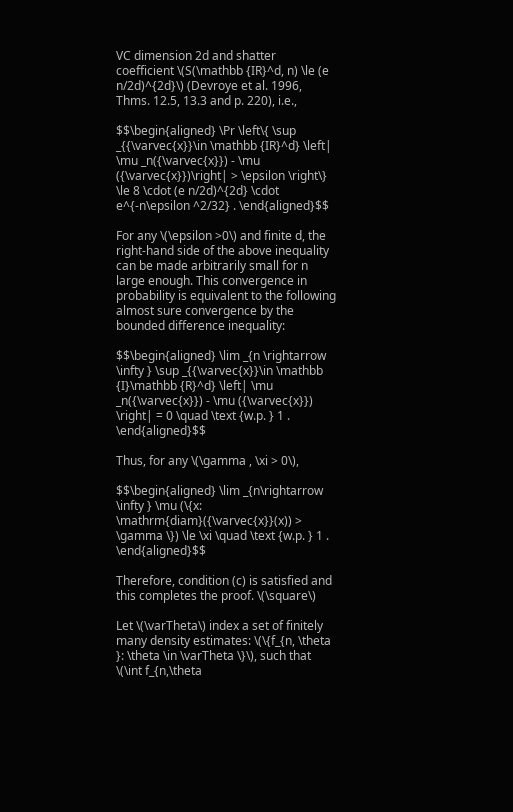VC dimension 2d and shatter coefficient \(S(\mathbb {IR}^d, n) \le (e n/2d)^{2d}\) (Devroye et al. 1996, Thms. 12.5, 13.3 and p. 220), i.e.,

$$\begin{aligned} \Pr \left\{ \sup _{{\varvec{x}}\in \mathbb {IR}^d} \left| \mu _n({\varvec{x}}) - \mu ({\varvec{x}})\right| > \epsilon \right\} \le 8 \cdot (e n/2d)^{2d} \cdot e^{-n\epsilon ^2/32} . \end{aligned}$$

For any \(\epsilon >0\) and finite d, the right-hand side of the above inequality can be made arbitrarily small for n large enough. This convergence in probability is equivalent to the following almost sure convergence by the bounded difference inequality:

$$\begin{aligned} \lim _{n \rightarrow \infty } \sup _{{\varvec{x}}\in \mathbb {I}\mathbb {R}^d} \left| \mu _n({\varvec{x}}) - \mu ({\varvec{x}}) \right| = 0 \quad \text {w.p. } 1 . \end{aligned}$$

Thus, for any \(\gamma , \xi > 0\),

$$\begin{aligned} \lim _{n\rightarrow \infty } \mu (\{x: \mathrm{diam}({\varvec{x}}(x)) > \gamma \}) \le \xi \quad \text {w.p. } 1 . \end{aligned}$$

Therefore, condition (c) is satisfied and this completes the proof. \(\square\)

Let \(\varTheta\) index a set of finitely many density estimates: \(\{f_{n, \theta }: \theta \in \varTheta \}\), such that \(\int f_{n,\theta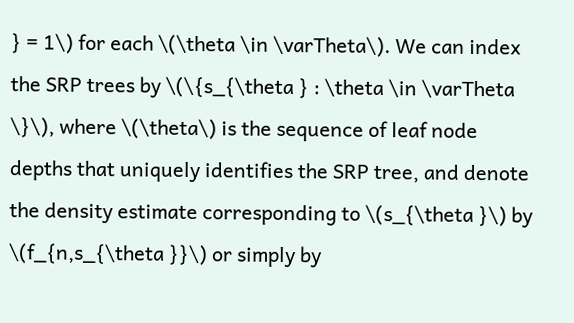} = 1\) for each \(\theta \in \varTheta\). We can index the SRP trees by \(\{s_{\theta } : \theta \in \varTheta \}\), where \(\theta\) is the sequence of leaf node depths that uniquely identifies the SRP tree, and denote the density estimate corresponding to \(s_{\theta }\) by \(f_{n,s_{\theta }}\) or simply by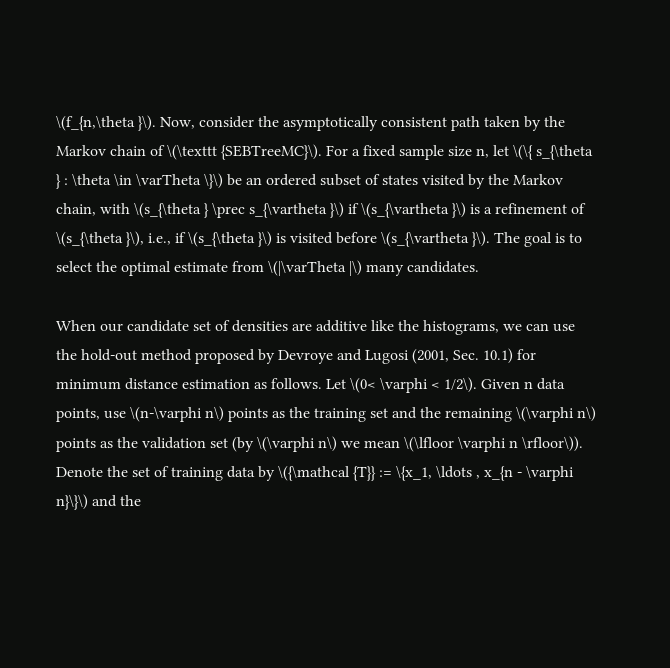\(f_{n,\theta }\). Now, consider the asymptotically consistent path taken by the Markov chain of \(\texttt {SEBTreeMC}\). For a fixed sample size n, let \(\{ s_{\theta } : \theta \in \varTheta \}\) be an ordered subset of states visited by the Markov chain, with \(s_{\theta } \prec s_{\vartheta }\) if \(s_{\vartheta }\) is a refinement of \(s_{\theta }\), i.e., if \(s_{\theta }\) is visited before \(s_{\vartheta }\). The goal is to select the optimal estimate from \(|\varTheta |\) many candidates.

When our candidate set of densities are additive like the histograms, we can use the hold-out method proposed by Devroye and Lugosi (2001, Sec. 10.1) for minimum distance estimation as follows. Let \(0< \varphi < 1/2\). Given n data points, use \(n-\varphi n\) points as the training set and the remaining \(\varphi n\) points as the validation set (by \(\varphi n\) we mean \(\lfloor \varphi n \rfloor\)). Denote the set of training data by \({\mathcal {T}} := \{x_1, \ldots , x_{n - \varphi n}\}\) and the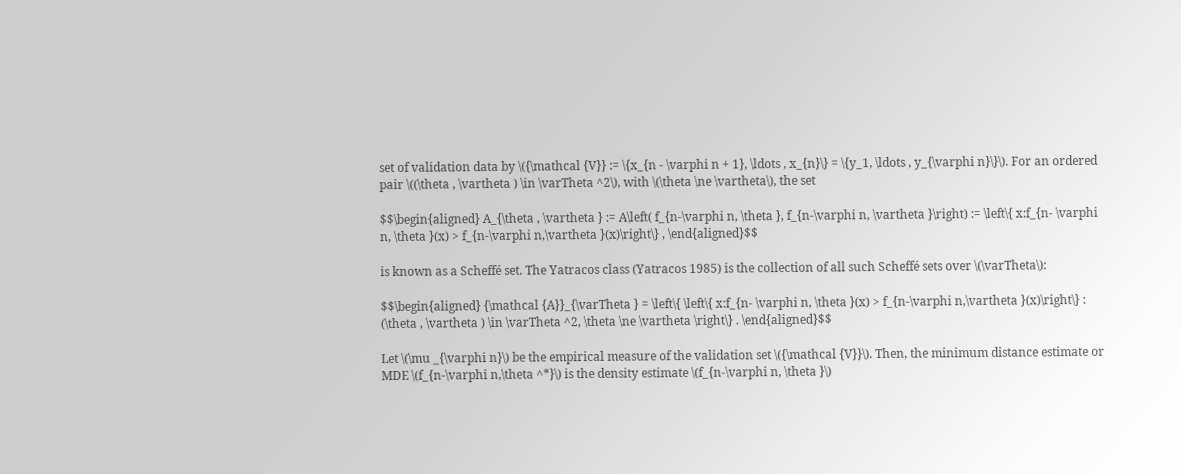set of validation data by \({\mathcal {V}} := \{x_{n - \varphi n + 1}, \ldots , x_{n}\} = \{y_1, \ldots , y_{\varphi n}\}\). For an ordered pair \((\theta , \vartheta ) \in \varTheta ^2\), with \(\theta \ne \vartheta\), the set

$$\begin{aligned} A_{\theta , \vartheta } := A\left( f_{n-\varphi n, \theta }, f_{n-\varphi n, \vartheta }\right) := \left\{ x:f_{n- \varphi n, \theta }(x) > f_{n-\varphi n,\vartheta }(x)\right\} , \end{aligned}$$

is known as a Scheffé set. The Yatracos class (Yatracos 1985) is the collection of all such Scheffé sets over \(\varTheta\):

$$\begin{aligned} {\mathcal {A}}_{\varTheta } = \left\{ \left\{ x:f_{n- \varphi n, \theta }(x) > f_{n-\varphi n,\vartheta }(x)\right\} : (\theta , \vartheta ) \in \varTheta ^2, \theta \ne \vartheta \right\} . \end{aligned}$$

Let \(\mu _{\varphi n}\) be the empirical measure of the validation set \({\mathcal {V}}\). Then, the minimum distance estimate or MDE \(f_{n-\varphi n,\theta ^*}\) is the density estimate \(f_{n-\varphi n, \theta }\)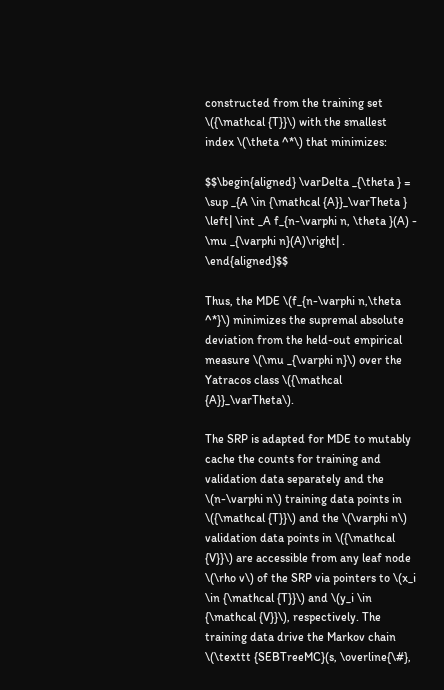constructed from the training set \({\mathcal {T}}\) with the smallest index \(\theta ^*\) that minimizes:

$$\begin{aligned} \varDelta _{\theta } = \sup _{A \in {\mathcal {A}}_\varTheta } \left| \int _A f_{n-\varphi n, \theta }(A) - \mu _{\varphi n}(A)\right| . \end{aligned}$$

Thus, the MDE \(f_{n-\varphi n,\theta ^*}\) minimizes the supremal absolute deviation from the held-out empirical measure \(\mu _{\varphi n}\) over the Yatracos class \({\mathcal {A}}_\varTheta\).

The SRP is adapted for MDE to mutably cache the counts for training and validation data separately and the \(n-\varphi n\) training data points in \({\mathcal {T}}\) and the \(\varphi n\) validation data points in \({\mathcal {V}}\) are accessible from any leaf node \(\rho v\) of the SRP via pointers to \(x_i \in {\mathcal {T}}\) and \(y_i \in {\mathcal {V}}\), respectively. The training data drive the Markov chain \(\texttt {SEBTreeMC}(s, \overline{\#},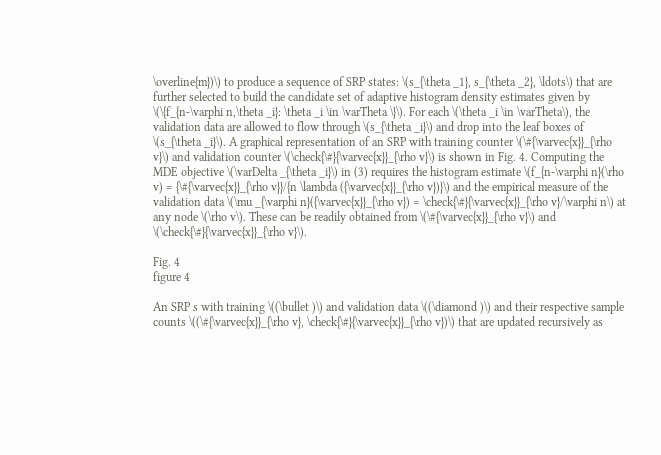\overline{m})\) to produce a sequence of SRP states: \(s_{\theta _1}, s_{\theta _2}, \ldots\) that are further selected to build the candidate set of adaptive histogram density estimates given by \(\{f_{n-\varphi n,\theta _i}: \theta _i \in \varTheta \}\). For each \(\theta _i \in \varTheta\), the validation data are allowed to flow through \(s_{\theta _i}\) and drop into the leaf boxes of \(s_{\theta _i}\). A graphical representation of an SRP with training counter \(\#{\varvec{x}}_{\rho v}\) and validation counter \(\check{\#}{\varvec{x}}_{\rho v}\) is shown in Fig. 4. Computing the MDE objective \(\varDelta _{\theta _i}\) in (3) requires the histogram estimate \(f_{n-\varphi n}(\rho v) = {\#{\varvec{x}}_{\rho v}}/{n \lambda ({\varvec{x}}_{\rho v})}\) and the empirical measure of the validation data \(\mu _{\varphi n}({\varvec{x}}_{\rho v}) = \check{\#}{\varvec{x}}_{\rho v}/\varphi n\) at any node \(\rho v\). These can be readily obtained from \(\#{\varvec{x}}_{\rho v}\) and \(\check{\#}{\varvec{x}}_{\rho v}\).

Fig. 4
figure 4

An SRP s with training \((\bullet )\) and validation data \((\diamond )\) and their respective sample counts \((\#{\varvec{x}}_{\rho v}, \check{\#}{\varvec{x}}_{\rho v})\) that are updated recursively as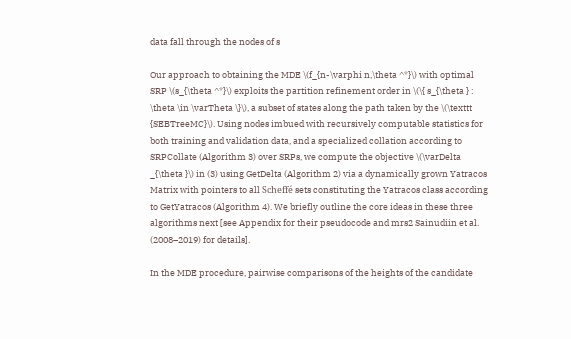data fall through the nodes of s

Our approach to obtaining the MDE \(f_{n-\varphi n,\theta ^*}\) with optimal SRP \(s_{\theta ^*}\) exploits the partition refinement order in \(\{ s_{\theta } : \theta \in \varTheta \}\), a subset of states along the path taken by the \(\texttt {SEBTreeMC}\). Using nodes imbued with recursively computable statistics for both training and validation data, and a specialized collation according to SRPCollate (Algorithm 3) over SRPs, we compute the objective \(\varDelta _{\theta }\) in (3) using GetDelta (Algorithm 2) via a dynamically grown Yatracos Matrix with pointers to all Scheffé sets constituting the Yatracos class according to GetYatracos (Algorithm 4). We briefly outline the core ideas in these three algorithms next [see Appendix for their pseudocode and mrs2 Sainudiin et al. (2008–2019) for details].

In the MDE procedure, pairwise comparisons of the heights of the candidate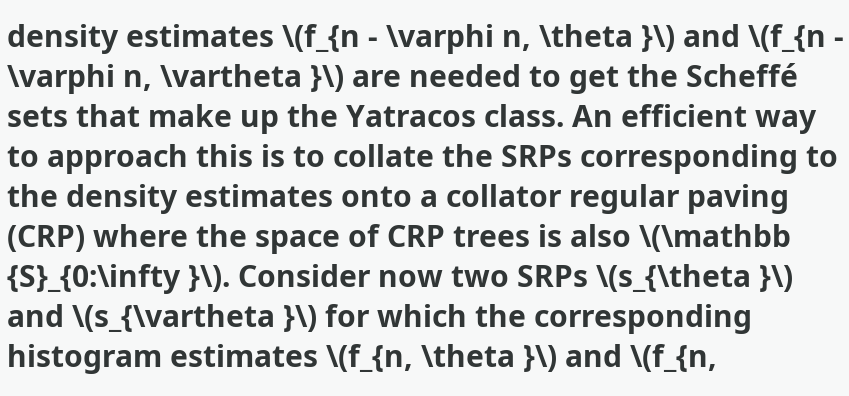density estimates \(f_{n - \varphi n, \theta }\) and \(f_{n - \varphi n, \vartheta }\) are needed to get the Scheffé sets that make up the Yatracos class. An efficient way to approach this is to collate the SRPs corresponding to the density estimates onto a collator regular paving (CRP) where the space of CRP trees is also \(\mathbb {S}_{0:\infty }\). Consider now two SRPs \(s_{\theta }\) and \(s_{\vartheta }\) for which the corresponding histogram estimates \(f_{n, \theta }\) and \(f_{n,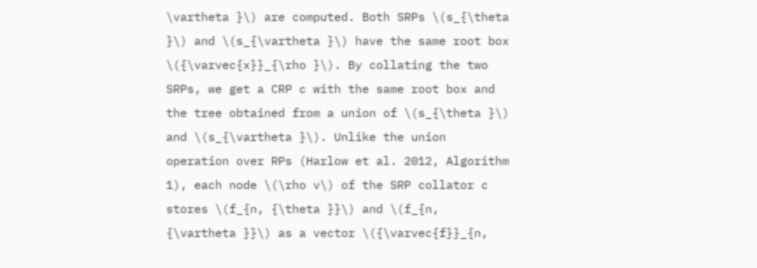\vartheta }\) are computed. Both SRPs \(s_{\theta }\) and \(s_{\vartheta }\) have the same root box \({\varvec{x}}_{\rho }\). By collating the two SRPs, we get a CRP c with the same root box and the tree obtained from a union of \(s_{\theta }\) and \(s_{\vartheta }\). Unlike the union operation over RPs (Harlow et al. 2012, Algorithm 1), each node \(\rho v\) of the SRP collator c stores \(f_{n, {\theta }}\) and \(f_{n, {\vartheta }}\) as a vector \({\varvec{f}}_{n,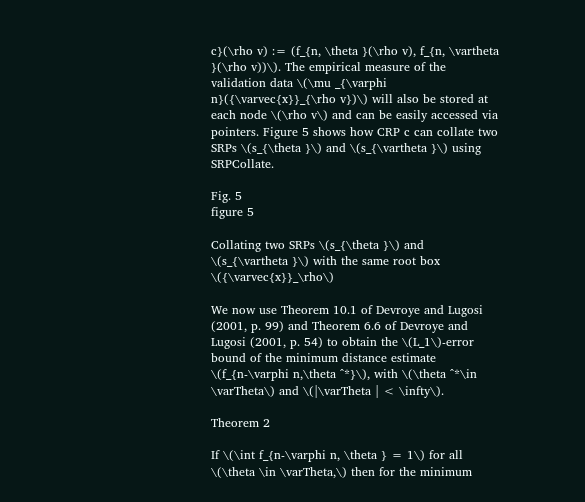c}(\rho v) := (f_{n, \theta }(\rho v), f_{n, \vartheta }(\rho v))\). The empirical measure of the validation data \(\mu _{\varphi n}({\varvec{x}}_{\rho v})\) will also be stored at each node \(\rho v\) and can be easily accessed via pointers. Figure 5 shows how CRP c can collate two SRPs \(s_{\theta }\) and \(s_{\vartheta }\) using SRPCollate.

Fig. 5
figure 5

Collating two SRPs \(s_{\theta }\) and \(s_{\vartheta }\) with the same root box \({\varvec{x}}_\rho\)

We now use Theorem 10.1 of Devroye and Lugosi (2001, p. 99) and Theorem 6.6 of Devroye and Lugosi (2001, p. 54) to obtain the \(L_1\)-error bound of the minimum distance estimate \(f_{n-\varphi n,\theta ^*}\), with \(\theta ^*\in \varTheta\) and \(|\varTheta | < \infty\).

Theorem 2

If \(\int f_{n-\varphi n, \theta } = 1\) for all \(\theta \in \varTheta,\) then for the minimum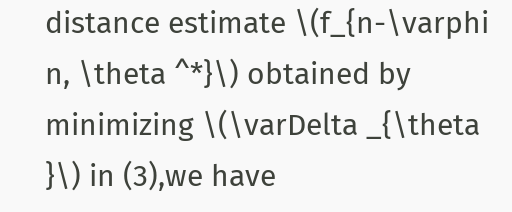distance estimate \(f_{n-\varphi n, \theta ^*}\) obtained by minimizing \(\varDelta _{\theta }\) in (3),we have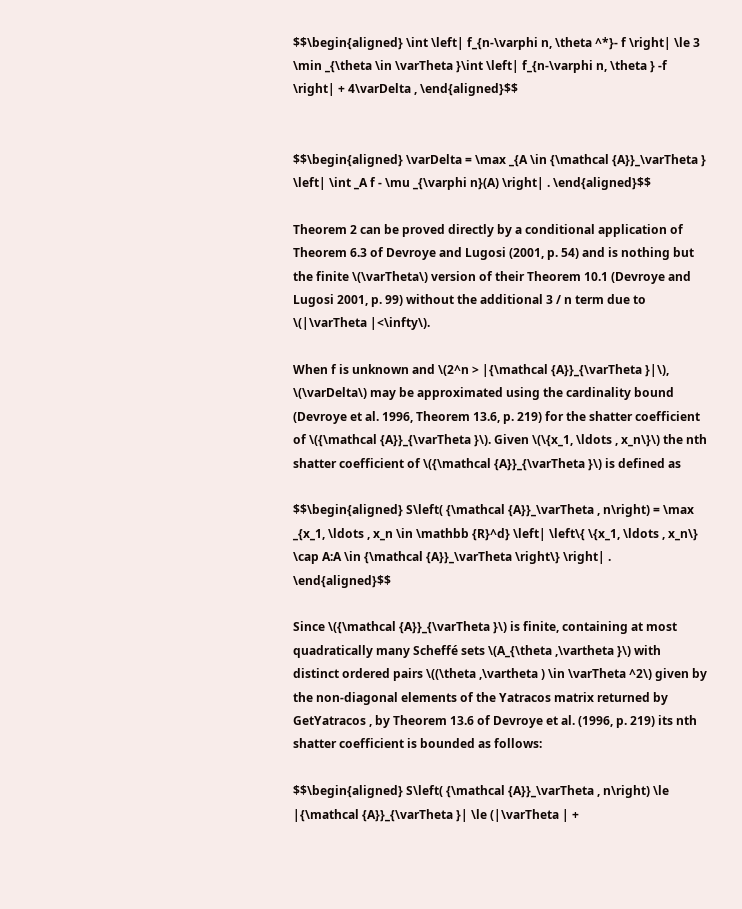$$\begin{aligned} \int \left| f_{n-\varphi n, \theta ^*}- f \right| \le 3 \min _{\theta \in \varTheta }\int \left| f_{n-\varphi n, \theta } -f \right| + 4\varDelta , \end{aligned}$$


$$\begin{aligned} \varDelta = \max _{A \in {\mathcal {A}}_\varTheta } \left| \int _A f - \mu _{\varphi n}(A) \right| . \end{aligned}$$

Theorem 2 can be proved directly by a conditional application of Theorem 6.3 of Devroye and Lugosi (2001, p. 54) and is nothing but the finite \(\varTheta\) version of their Theorem 10.1 (Devroye and Lugosi 2001, p. 99) without the additional 3 / n term due to \(|\varTheta |<\infty\).

When f is unknown and \(2^n > |{\mathcal {A}}_{\varTheta }|\), \(\varDelta\) may be approximated using the cardinality bound (Devroye et al. 1996, Theorem 13.6, p. 219) for the shatter coefficient of \({\mathcal {A}}_{\varTheta }\). Given \(\{x_1, \ldots , x_n\}\) the nth shatter coefficient of \({\mathcal {A}}_{\varTheta }\) is defined as

$$\begin{aligned} S\left( {\mathcal {A}}_\varTheta , n\right) = \max _{x_1, \ldots , x_n \in \mathbb {R}^d} \left| \left\{ \{x_1, \ldots , x_n\} \cap A:A \in {\mathcal {A}}_\varTheta \right\} \right| . \end{aligned}$$

Since \({\mathcal {A}}_{\varTheta }\) is finite, containing at most quadratically many Scheffé sets \(A_{\theta ,\vartheta }\) with distinct ordered pairs \((\theta ,\vartheta ) \in \varTheta ^2\) given by the non-diagonal elements of the Yatracos matrix returned by GetYatracos , by Theorem 13.6 of Devroye et al. (1996, p. 219) its nth shatter coefficient is bounded as follows:

$$\begin{aligned} S\left( {\mathcal {A}}_\varTheta , n\right) \le |{\mathcal {A}}_{\varTheta }| \le (|\varTheta | +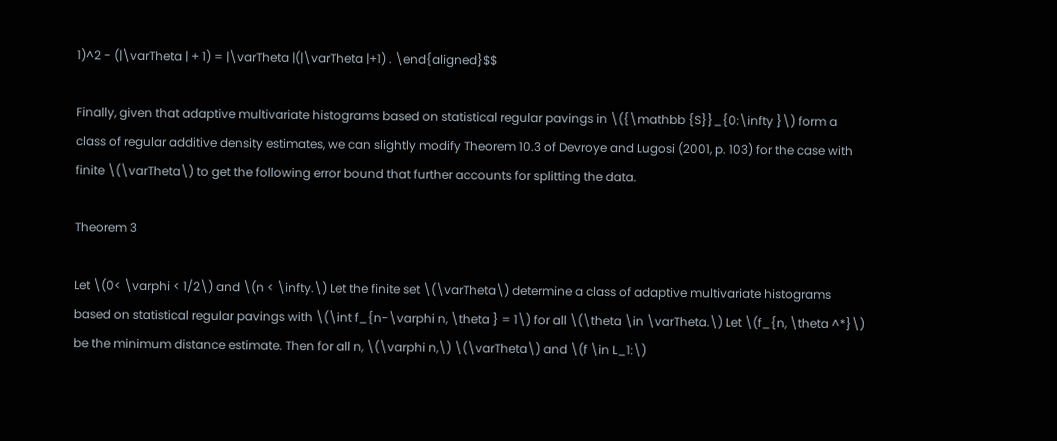1)^2 - (|\varTheta | + 1) = |\varTheta |(|\varTheta |+1) . \end{aligned}$$

Finally, given that adaptive multivariate histograms based on statistical regular pavings in \({\mathbb {S}}_{0:\infty }\) form a class of regular additive density estimates, we can slightly modify Theorem 10.3 of Devroye and Lugosi (2001, p. 103) for the case with finite \(\varTheta\) to get the following error bound that further accounts for splitting the data.

Theorem 3

Let \(0< \varphi < 1/2\) and \(n < \infty.\) Let the finite set \(\varTheta\) determine a class of adaptive multivariate histograms based on statistical regular pavings with \(\int f_{n-\varphi n, \theta } = 1\) for all \(\theta \in \varTheta.\) Let \(f_{n, \theta ^*}\) be the minimum distance estimate. Then for all n, \(\varphi n,\) \(\varTheta\) and \(f \in L_1:\)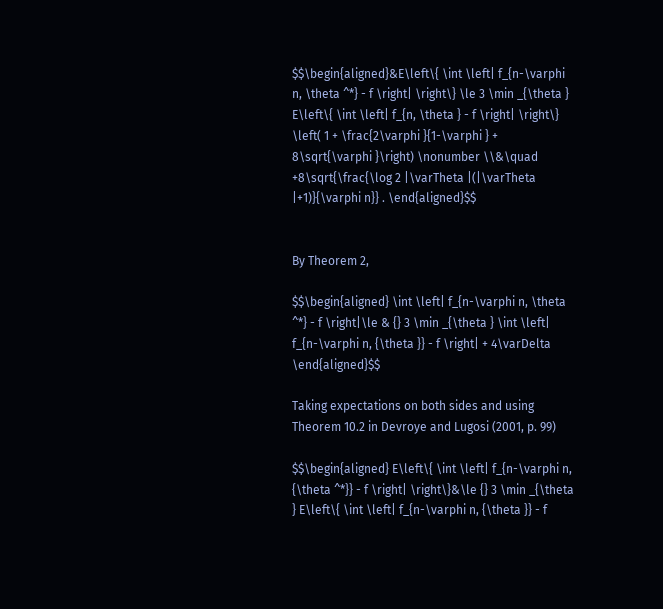$$\begin{aligned}&E\left\{ \int \left| f_{n-\varphi n, \theta ^*} - f \right| \right\} \le 3 \min _{\theta } E\left\{ \int \left| f_{n, \theta } - f \right| \right\} \left( 1 + \frac{2\varphi }{1-\varphi } + 8\sqrt{\varphi }\right) \nonumber \\&\quad +8\sqrt{\frac{\log 2 |\varTheta |(|\varTheta |+1)}{\varphi n}} . \end{aligned}$$


By Theorem 2,

$$\begin{aligned} \int \left| f_{n-\varphi n, \theta ^*} - f \right|\le & {} 3 \min _{\theta } \int \left| f_{n-\varphi n, {\theta }} - f \right| + 4\varDelta \end{aligned}$$

Taking expectations on both sides and using Theorem 10.2 in Devroye and Lugosi (2001, p. 99)

$$\begin{aligned} E\left\{ \int \left| f_{n-\varphi n, {\theta ^*}} - f \right| \right\}&\le {} 3 \min _{\theta } E\left\{ \int \left| f_{n-\varphi n, {\theta }} - f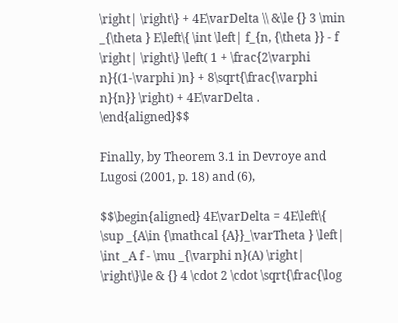\right| \right\} + 4E\varDelta \\ &\le {} 3 \min _{\theta } E\left\{ \int \left| f_{n, {\theta }} - f \right| \right\} \left( 1 + \frac{2\varphi n}{(1-\varphi )n} + 8\sqrt{\frac{\varphi n}{n}} \right) + 4E\varDelta . \end{aligned}$$

Finally, by Theorem 3.1 in Devroye and Lugosi (2001, p. 18) and (6),

$$\begin{aligned} 4E\varDelta = 4E\left\{ \sup _{A\in {\mathcal {A}}_\varTheta } \left| \int _A f - \mu _{\varphi n}(A) \right| \right\}\le & {} 4 \cdot 2 \cdot \sqrt{\frac{\log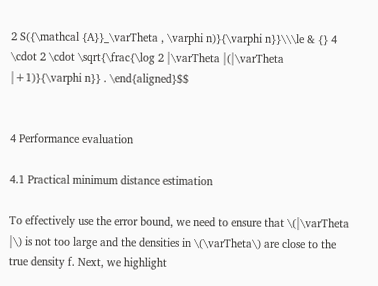2 S({\mathcal {A}}_\varTheta , \varphi n)}{\varphi n}}\\\le & {} 4 \cdot 2 \cdot \sqrt{\frac{\log 2 |\varTheta |(|\varTheta |+1)}{\varphi n}} . \end{aligned}$$


4 Performance evaluation

4.1 Practical minimum distance estimation

To effectively use the error bound, we need to ensure that \(|\varTheta |\) is not too large and the densities in \(\varTheta\) are close to the true density f. Next, we highlight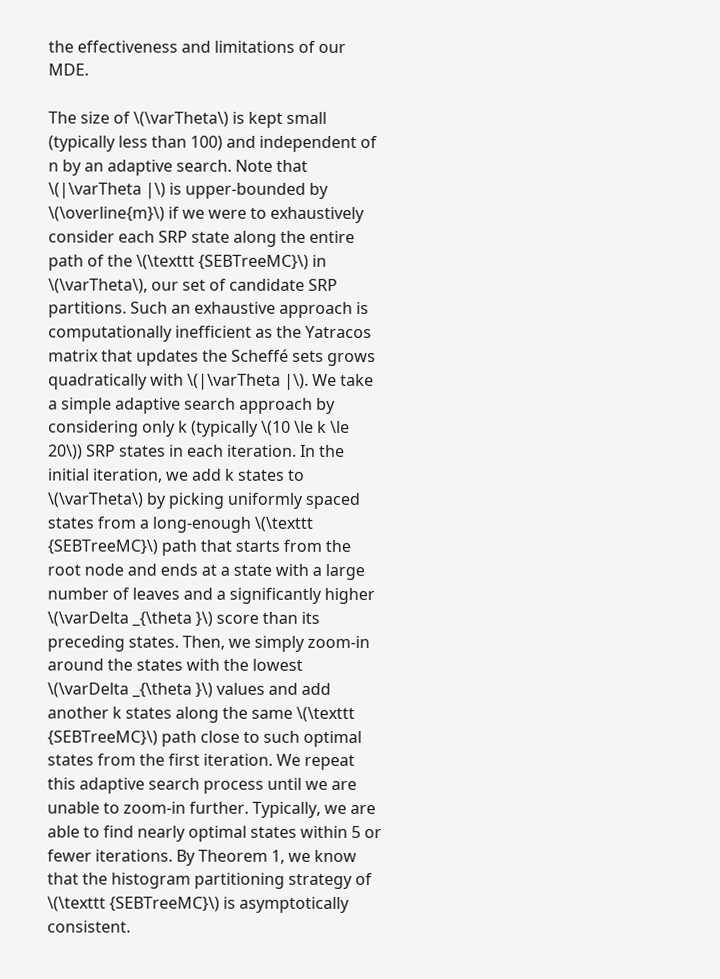the effectiveness and limitations of our MDE.

The size of \(\varTheta\) is kept small (typically less than 100) and independent of n by an adaptive search. Note that \(|\varTheta |\) is upper-bounded by \(\overline{m}\) if we were to exhaustively consider each SRP state along the entire path of the \(\texttt {SEBTreeMC}\) in \(\varTheta\), our set of candidate SRP partitions. Such an exhaustive approach is computationally inefficient as the Yatracos matrix that updates the Scheffé sets grows quadratically with \(|\varTheta |\). We take a simple adaptive search approach by considering only k (typically \(10 \le k \le 20\)) SRP states in each iteration. In the initial iteration, we add k states to \(\varTheta\) by picking uniformly spaced states from a long-enough \(\texttt {SEBTreeMC}\) path that starts from the root node and ends at a state with a large number of leaves and a significantly higher \(\varDelta _{\theta }\) score than its preceding states. Then, we simply zoom-in around the states with the lowest \(\varDelta _{\theta }\) values and add another k states along the same \(\texttt {SEBTreeMC}\) path close to such optimal states from the first iteration. We repeat this adaptive search process until we are unable to zoom-in further. Typically, we are able to find nearly optimal states within 5 or fewer iterations. By Theorem 1, we know that the histogram partitioning strategy of \(\texttt {SEBTreeMC}\) is asymptotically consistent.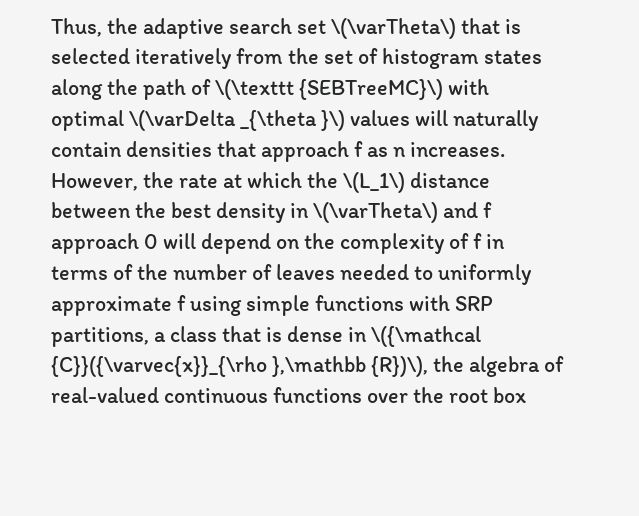Thus, the adaptive search set \(\varTheta\) that is selected iteratively from the set of histogram states along the path of \(\texttt {SEBTreeMC}\) with optimal \(\varDelta _{\theta }\) values will naturally contain densities that approach f as n increases. However, the rate at which the \(L_1\) distance between the best density in \(\varTheta\) and f approach 0 will depend on the complexity of f in terms of the number of leaves needed to uniformly approximate f using simple functions with SRP partitions, a class that is dense in \({\mathcal {C}}({\varvec{x}}_{\rho },\mathbb {R})\), the algebra of real-valued continuous functions over the root box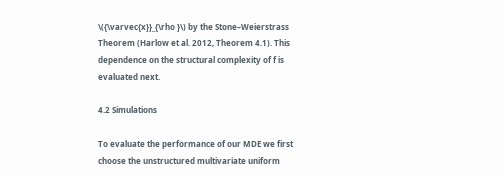\({\varvec{x}}_{\rho }\) by the Stone–Weierstrass Theorem (Harlow et al. 2012, Theorem 4.1). This dependence on the structural complexity of f is evaluated next.

4.2 Simulations

To evaluate the performance of our MDE we first choose the unstructured multivariate uniform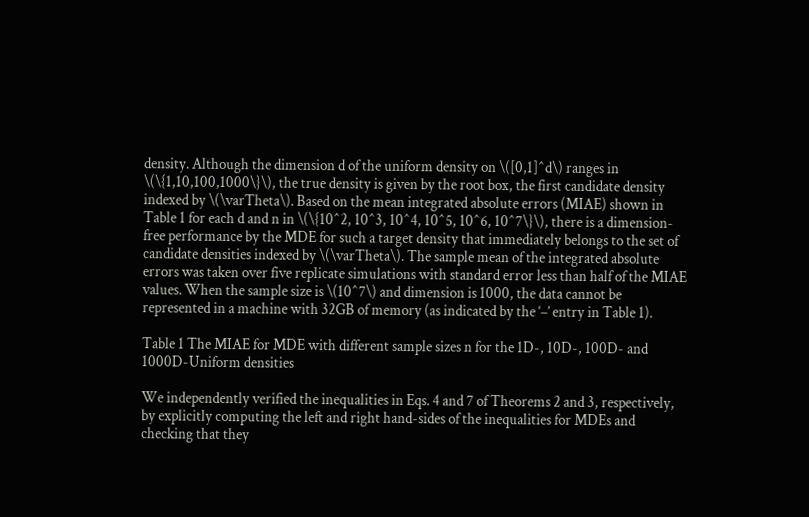density. Although the dimension d of the uniform density on \([0,1]^d\) ranges in \(\{1,10,100,1000\}\), the true density is given by the root box, the first candidate density indexed by \(\varTheta\). Based on the mean integrated absolute errors (MIAE) shown in Table 1 for each d and n in \(\{10^2, 10^3, 10^4, 10^5, 10^6, 10^7\}\), there is a dimension-free performance by the MDE for such a target density that immediately belongs to the set of candidate densities indexed by \(\varTheta\). The sample mean of the integrated absolute errors was taken over five replicate simulations with standard error less than half of the MIAE values. When the sample size is \(10^7\) and dimension is 1000, the data cannot be represented in a machine with 32GB of memory (as indicated by the ‘–’ entry in Table 1).

Table 1 The MIAE for MDE with different sample sizes n for the 1D-, 10D-, 100D- and 1000D-Uniform densities

We independently verified the inequalities in Eqs. 4 and 7 of Theorems 2 and 3, respectively, by explicitly computing the left and right hand-sides of the inequalities for MDEs and checking that they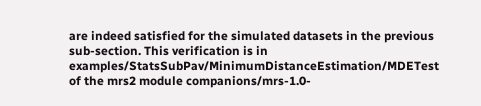are indeed satisfied for the simulated datasets in the previous sub-section. This verification is in examples/StatsSubPav/MinimumDistanceEstimation/MDETest of the mrs2 module companions/mrs-1.0-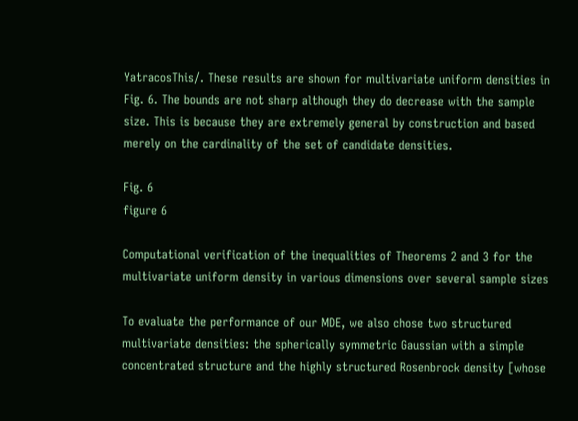YatracosThis/. These results are shown for multivariate uniform densities in Fig. 6. The bounds are not sharp although they do decrease with the sample size. This is because they are extremely general by construction and based merely on the cardinality of the set of candidate densities.

Fig. 6
figure 6

Computational verification of the inequalities of Theorems 2 and 3 for the multivariate uniform density in various dimensions over several sample sizes

To evaluate the performance of our MDE, we also chose two structured multivariate densities: the spherically symmetric Gaussian with a simple concentrated structure and the highly structured Rosenbrock density [whose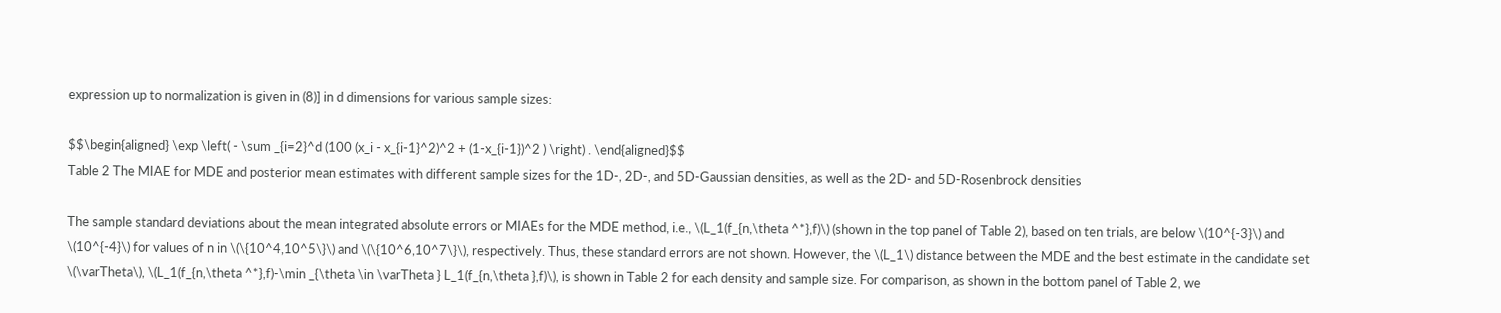expression up to normalization is given in (8)] in d dimensions for various sample sizes:

$$\begin{aligned} \exp \left( - \sum _{i=2}^d (100 (x_i - x_{i-1}^2)^2 + (1-x_{i-1})^2 ) \right) . \end{aligned}$$
Table 2 The MIAE for MDE and posterior mean estimates with different sample sizes for the 1D-, 2D-, and 5D-Gaussian densities, as well as the 2D- and 5D-Rosenbrock densities

The sample standard deviations about the mean integrated absolute errors or MIAEs for the MDE method, i.e., \(L_1(f_{n,\theta ^*},f)\) (shown in the top panel of Table 2), based on ten trials, are below \(10^{-3}\) and \(10^{-4}\) for values of n in \(\{10^4,10^5\}\) and \(\{10^6,10^7\}\), respectively. Thus, these standard errors are not shown. However, the \(L_1\) distance between the MDE and the best estimate in the candidate set \(\varTheta\), \(L_1(f_{n,\theta ^*},f)-\min _{\theta \in \varTheta } L_1(f_{n,\theta },f)\), is shown in Table 2 for each density and sample size. For comparison, as shown in the bottom panel of Table 2, we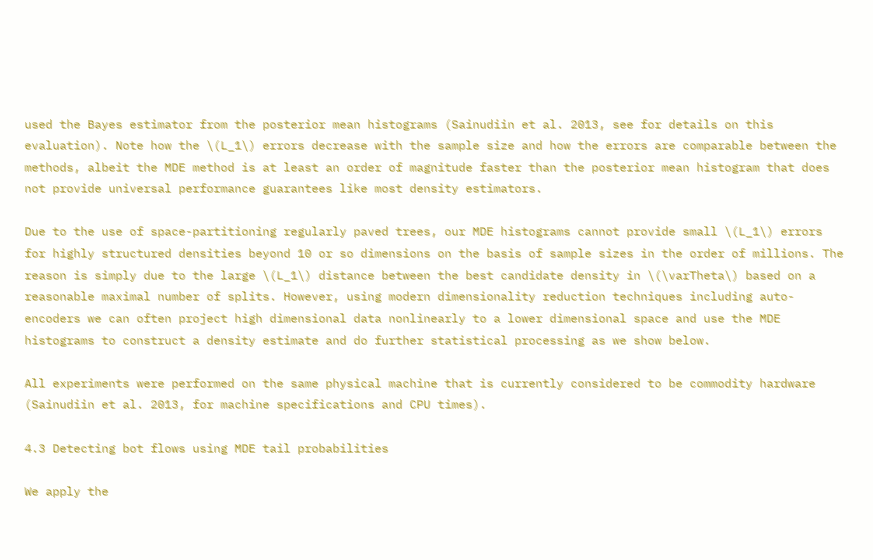used the Bayes estimator from the posterior mean histograms (Sainudiin et al. 2013, see for details on this evaluation). Note how the \(L_1\) errors decrease with the sample size and how the errors are comparable between the methods, albeit the MDE method is at least an order of magnitude faster than the posterior mean histogram that does not provide universal performance guarantees like most density estimators.

Due to the use of space-partitioning regularly paved trees, our MDE histograms cannot provide small \(L_1\) errors for highly structured densities beyond 10 or so dimensions on the basis of sample sizes in the order of millions. The reason is simply due to the large \(L_1\) distance between the best candidate density in \(\varTheta\) based on a reasonable maximal number of splits. However, using modern dimensionality reduction techniques including auto-encoders we can often project high dimensional data nonlinearly to a lower dimensional space and use the MDE histograms to construct a density estimate and do further statistical processing as we show below.

All experiments were performed on the same physical machine that is currently considered to be commodity hardware (Sainudiin et al. 2013, for machine specifications and CPU times).

4.3 Detecting bot flows using MDE tail probabilities

We apply the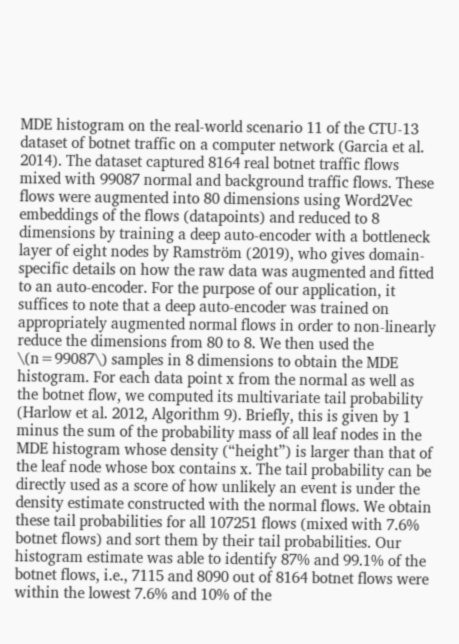MDE histogram on the real-world scenario 11 of the CTU-13 dataset of botnet traffic on a computer network (Garcia et al. 2014). The dataset captured 8164 real botnet traffic flows mixed with 99087 normal and background traffic flows. These flows were augmented into 80 dimensions using Word2Vec embeddings of the flows (datapoints) and reduced to 8 dimensions by training a deep auto-encoder with a bottleneck layer of eight nodes by Ramström (2019), who gives domain-specific details on how the raw data was augmented and fitted to an auto-encoder. For the purpose of our application, it suffices to note that a deep auto-encoder was trained on appropriately augmented normal flows in order to non-linearly reduce the dimensions from 80 to 8. We then used the \(n=99087\) samples in 8 dimensions to obtain the MDE histogram. For each data point x from the normal as well as the botnet flow, we computed its multivariate tail probability (Harlow et al. 2012, Algorithm 9). Briefly, this is given by 1 minus the sum of the probability mass of all leaf nodes in the MDE histogram whose density (“height”) is larger than that of the leaf node whose box contains x. The tail probability can be directly used as a score of how unlikely an event is under the density estimate constructed with the normal flows. We obtain these tail probabilities for all 107251 flows (mixed with 7.6% botnet flows) and sort them by their tail probabilities. Our histogram estimate was able to identify 87% and 99.1% of the botnet flows, i.e., 7115 and 8090 out of 8164 botnet flows were within the lowest 7.6% and 10% of the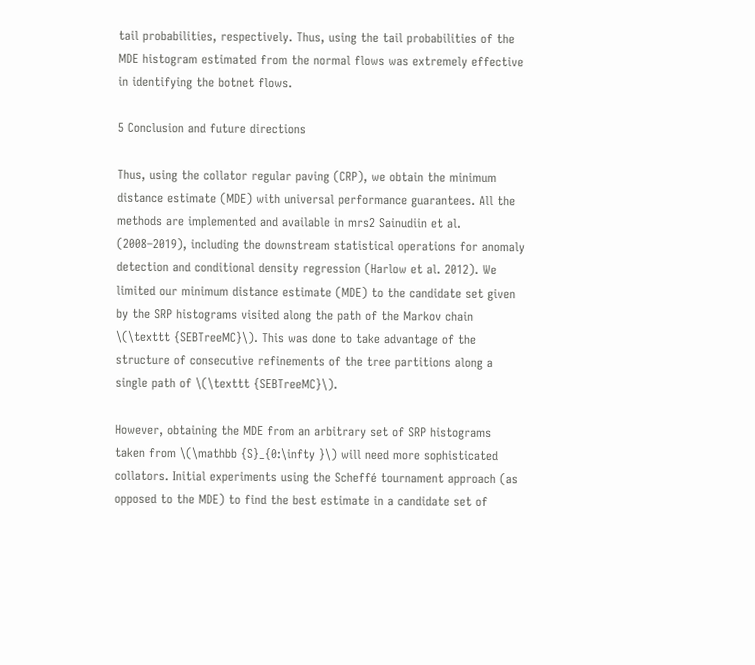tail probabilities, respectively. Thus, using the tail probabilities of the MDE histogram estimated from the normal flows was extremely effective in identifying the botnet flows.

5 Conclusion and future directions

Thus, using the collator regular paving (CRP), we obtain the minimum distance estimate (MDE) with universal performance guarantees. All the methods are implemented and available in mrs2 Sainudiin et al. (2008–2019), including the downstream statistical operations for anomaly detection and conditional density regression (Harlow et al. 2012). We limited our minimum distance estimate (MDE) to the candidate set given by the SRP histograms visited along the path of the Markov chain \(\texttt {SEBTreeMC}\). This was done to take advantage of the structure of consecutive refinements of the tree partitions along a single path of \(\texttt {SEBTreeMC}\).

However, obtaining the MDE from an arbitrary set of SRP histograms taken from \(\mathbb {S}_{0:\infty }\) will need more sophisticated collators. Initial experiments using the Scheffé tournament approach (as opposed to the MDE) to find the best estimate in a candidate set of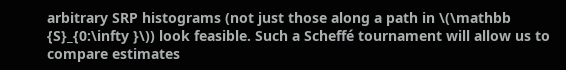arbitrary SRP histograms (not just those along a path in \(\mathbb {S}_{0:\infty }\)) look feasible. Such a Scheffé tournament will allow us to compare estimates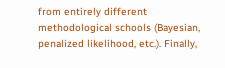from entirely different methodological schools (Bayesian, penalized likelihood, etc.). Finally,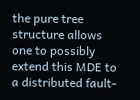the pure tree structure allows one to possibly extend this MDE to a distributed fault-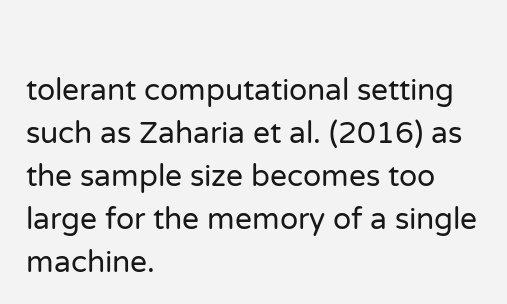tolerant computational setting such as Zaharia et al. (2016) as the sample size becomes too large for the memory of a single machine.